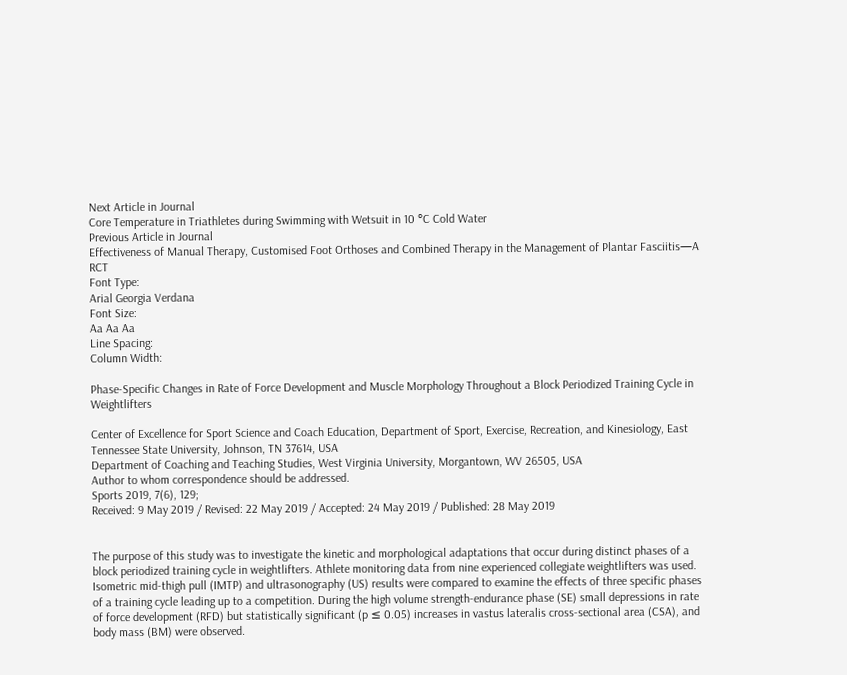Next Article in Journal
Core Temperature in Triathletes during Swimming with Wetsuit in 10 °C Cold Water
Previous Article in Journal
Effectiveness of Manual Therapy, Customised Foot Orthoses and Combined Therapy in the Management of Plantar Fasciitis—A RCT
Font Type:
Arial Georgia Verdana
Font Size:
Aa Aa Aa
Line Spacing:
Column Width:

Phase-Specific Changes in Rate of Force Development and Muscle Morphology Throughout a Block Periodized Training Cycle in Weightlifters

Center of Excellence for Sport Science and Coach Education, Department of Sport, Exercise, Recreation, and Kinesiology, East Tennessee State University, Johnson, TN 37614, USA
Department of Coaching and Teaching Studies, West Virginia University, Morgantown, WV 26505, USA
Author to whom correspondence should be addressed.
Sports 2019, 7(6), 129;
Received: 9 May 2019 / Revised: 22 May 2019 / Accepted: 24 May 2019 / Published: 28 May 2019


The purpose of this study was to investigate the kinetic and morphological adaptations that occur during distinct phases of a block periodized training cycle in weightlifters. Athlete monitoring data from nine experienced collegiate weightlifters was used. Isometric mid-thigh pull (IMTP) and ultrasonography (US) results were compared to examine the effects of three specific phases of a training cycle leading up to a competition. During the high volume strength-endurance phase (SE) small depressions in rate of force development (RFD) but statistically significant (p ≤ 0.05) increases in vastus lateralis cross-sectional area (CSA), and body mass (BM) were observed.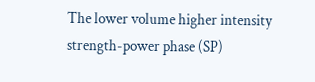The lower volume higher intensity strength-power phase (SP)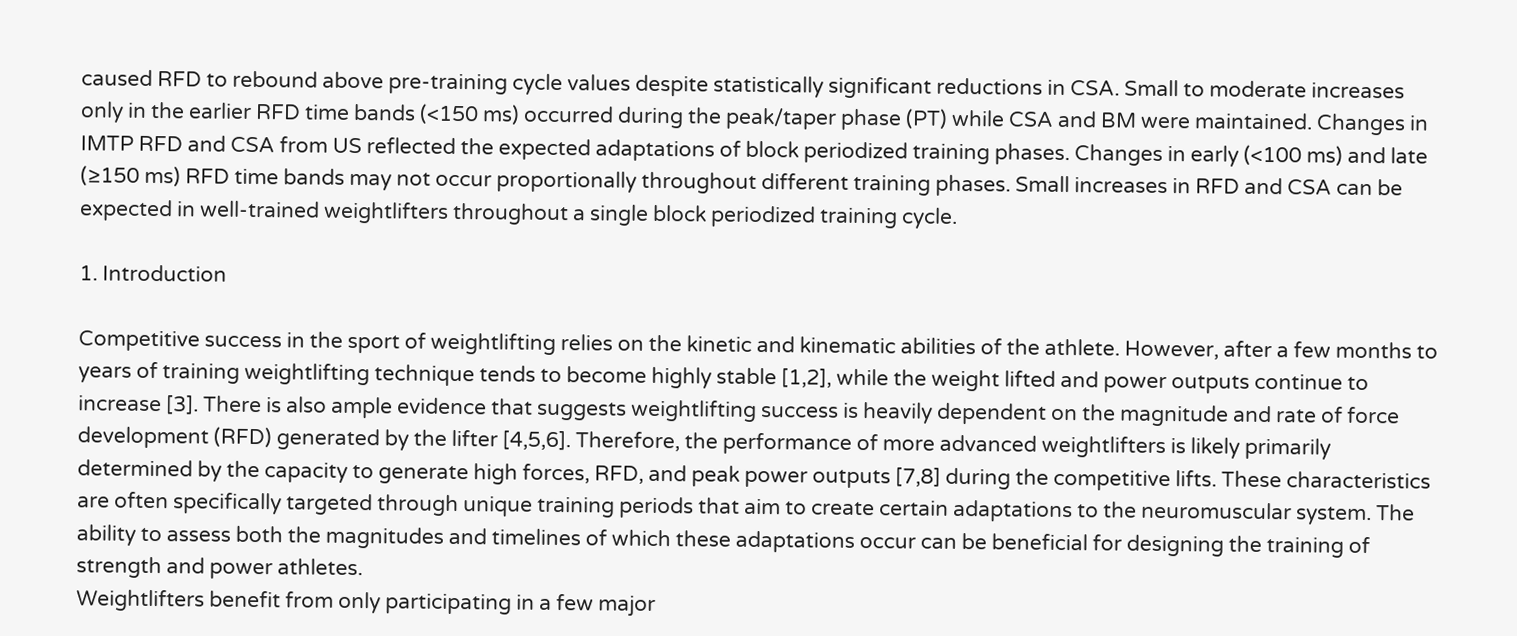caused RFD to rebound above pre-training cycle values despite statistically significant reductions in CSA. Small to moderate increases only in the earlier RFD time bands (<150 ms) occurred during the peak/taper phase (PT) while CSA and BM were maintained. Changes in IMTP RFD and CSA from US reflected the expected adaptations of block periodized training phases. Changes in early (<100 ms) and late (≥150 ms) RFD time bands may not occur proportionally throughout different training phases. Small increases in RFD and CSA can be expected in well-trained weightlifters throughout a single block periodized training cycle.

1. Introduction

Competitive success in the sport of weightlifting relies on the kinetic and kinematic abilities of the athlete. However, after a few months to years of training weightlifting technique tends to become highly stable [1,2], while the weight lifted and power outputs continue to increase [3]. There is also ample evidence that suggests weightlifting success is heavily dependent on the magnitude and rate of force development (RFD) generated by the lifter [4,5,6]. Therefore, the performance of more advanced weightlifters is likely primarily determined by the capacity to generate high forces, RFD, and peak power outputs [7,8] during the competitive lifts. These characteristics are often specifically targeted through unique training periods that aim to create certain adaptations to the neuromuscular system. The ability to assess both the magnitudes and timelines of which these adaptations occur can be beneficial for designing the training of strength and power athletes.
Weightlifters benefit from only participating in a few major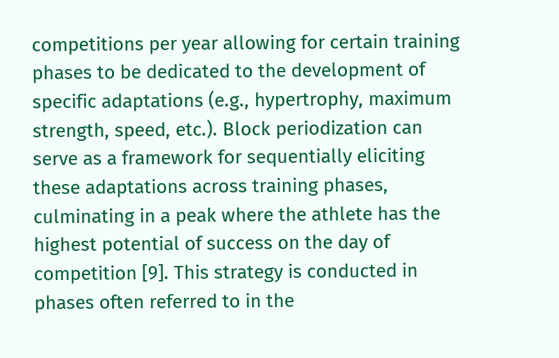competitions per year allowing for certain training phases to be dedicated to the development of specific adaptations (e.g., hypertrophy, maximum strength, speed, etc.). Block periodization can serve as a framework for sequentially eliciting these adaptations across training phases, culminating in a peak where the athlete has the highest potential of success on the day of competition [9]. This strategy is conducted in phases often referred to in the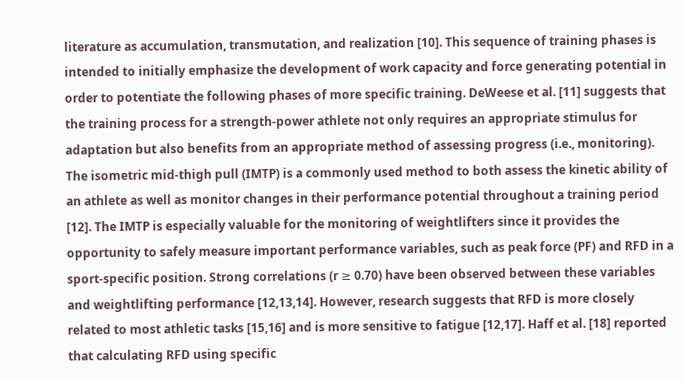literature as accumulation, transmutation, and realization [10]. This sequence of training phases is intended to initially emphasize the development of work capacity and force generating potential in order to potentiate the following phases of more specific training. DeWeese et al. [11] suggests that the training process for a strength-power athlete not only requires an appropriate stimulus for adaptation but also benefits from an appropriate method of assessing progress (i.e., monitoring).
The isometric mid-thigh pull (IMTP) is a commonly used method to both assess the kinetic ability of an athlete as well as monitor changes in their performance potential throughout a training period [12]. The IMTP is especially valuable for the monitoring of weightlifters since it provides the opportunity to safely measure important performance variables, such as peak force (PF) and RFD in a sport-specific position. Strong correlations (r ≥ 0.70) have been observed between these variables and weightlifting performance [12,13,14]. However, research suggests that RFD is more closely related to most athletic tasks [15,16] and is more sensitive to fatigue [12,17]. Haff et al. [18] reported that calculating RFD using specific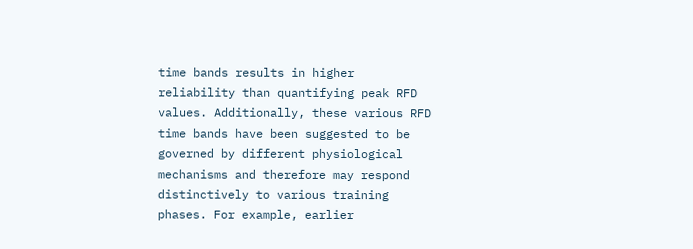time bands results in higher reliability than quantifying peak RFD values. Additionally, these various RFD time bands have been suggested to be governed by different physiological mechanisms and therefore may respond distinctively to various training phases. For example, earlier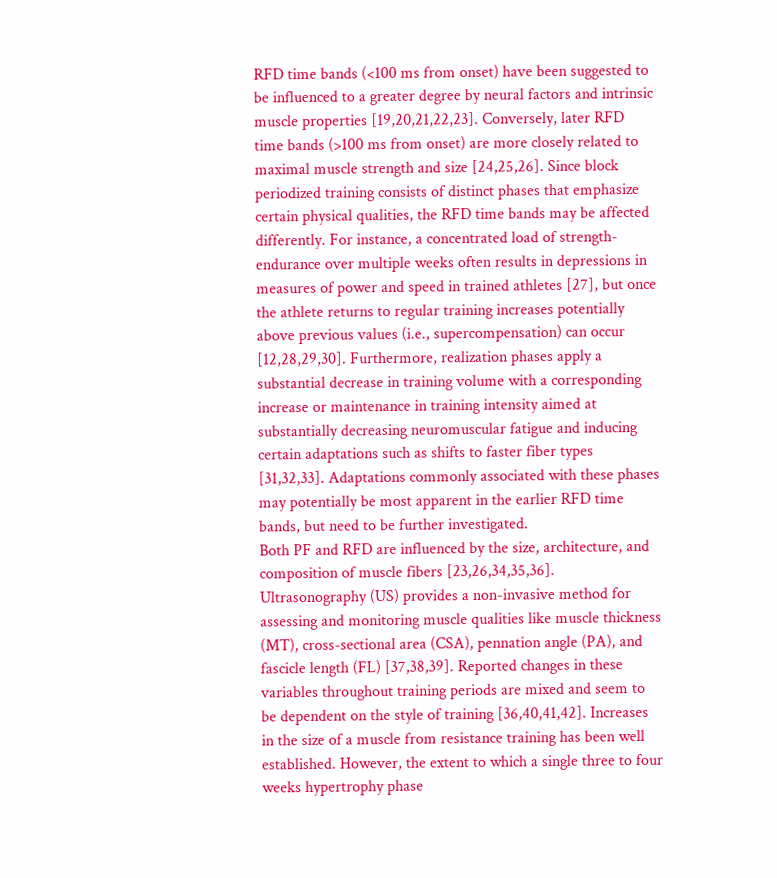RFD time bands (<100 ms from onset) have been suggested to be influenced to a greater degree by neural factors and intrinsic muscle properties [19,20,21,22,23]. Conversely, later RFD time bands (>100 ms from onset) are more closely related to maximal muscle strength and size [24,25,26]. Since block periodized training consists of distinct phases that emphasize certain physical qualities, the RFD time bands may be affected differently. For instance, a concentrated load of strength-endurance over multiple weeks often results in depressions in measures of power and speed in trained athletes [27], but once the athlete returns to regular training increases potentially above previous values (i.e., supercompensation) can occur [12,28,29,30]. Furthermore, realization phases apply a substantial decrease in training volume with a corresponding increase or maintenance in training intensity aimed at substantially decreasing neuromuscular fatigue and inducing certain adaptations such as shifts to faster fiber types [31,32,33]. Adaptations commonly associated with these phases may potentially be most apparent in the earlier RFD time bands, but need to be further investigated.
Both PF and RFD are influenced by the size, architecture, and composition of muscle fibers [23,26,34,35,36]. Ultrasonography (US) provides a non-invasive method for assessing and monitoring muscle qualities like muscle thickness (MT), cross-sectional area (CSA), pennation angle (PA), and fascicle length (FL) [37,38,39]. Reported changes in these variables throughout training periods are mixed and seem to be dependent on the style of training [36,40,41,42]. Increases in the size of a muscle from resistance training has been well established. However, the extent to which a single three to four weeks hypertrophy phase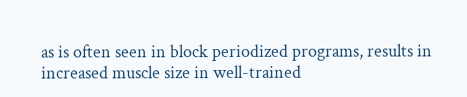as is often seen in block periodized programs, results in increased muscle size in well-trained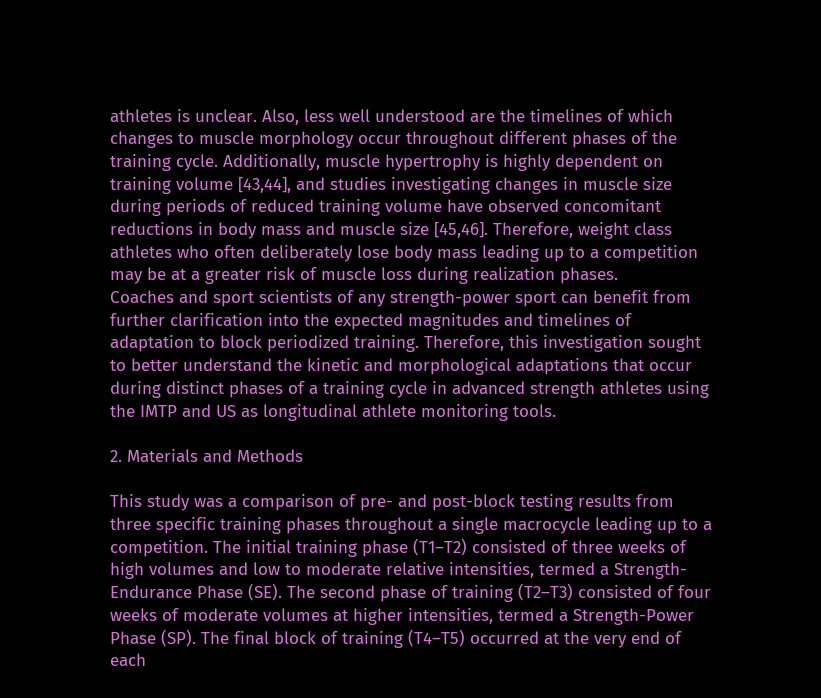athletes is unclear. Also, less well understood are the timelines of which changes to muscle morphology occur throughout different phases of the training cycle. Additionally, muscle hypertrophy is highly dependent on training volume [43,44], and studies investigating changes in muscle size during periods of reduced training volume have observed concomitant reductions in body mass and muscle size [45,46]. Therefore, weight class athletes who often deliberately lose body mass leading up to a competition may be at a greater risk of muscle loss during realization phases.
Coaches and sport scientists of any strength-power sport can benefit from further clarification into the expected magnitudes and timelines of adaptation to block periodized training. Therefore, this investigation sought to better understand the kinetic and morphological adaptations that occur during distinct phases of a training cycle in advanced strength athletes using the IMTP and US as longitudinal athlete monitoring tools.

2. Materials and Methods

This study was a comparison of pre- and post-block testing results from three specific training phases throughout a single macrocycle leading up to a competition. The initial training phase (T1–T2) consisted of three weeks of high volumes and low to moderate relative intensities, termed a Strength-Endurance Phase (SE). The second phase of training (T2–T3) consisted of four weeks of moderate volumes at higher intensities, termed a Strength-Power Phase (SP). The final block of training (T4–T5) occurred at the very end of each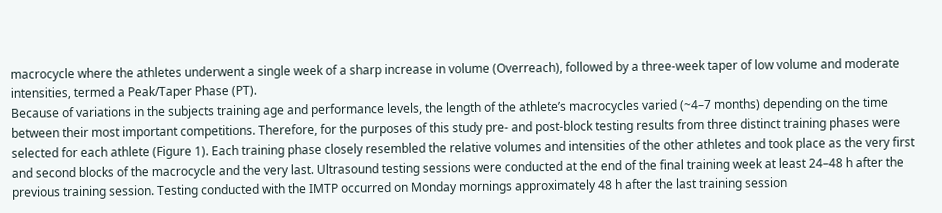macrocycle where the athletes underwent a single week of a sharp increase in volume (Overreach), followed by a three-week taper of low volume and moderate intensities, termed a Peak/Taper Phase (PT).
Because of variations in the subjects training age and performance levels, the length of the athlete’s macrocycles varied (~4–7 months) depending on the time between their most important competitions. Therefore, for the purposes of this study pre- and post-block testing results from three distinct training phases were selected for each athlete (Figure 1). Each training phase closely resembled the relative volumes and intensities of the other athletes and took place as the very first and second blocks of the macrocycle and the very last. Ultrasound testing sessions were conducted at the end of the final training week at least 24–48 h after the previous training session. Testing conducted with the IMTP occurred on Monday mornings approximately 48 h after the last training session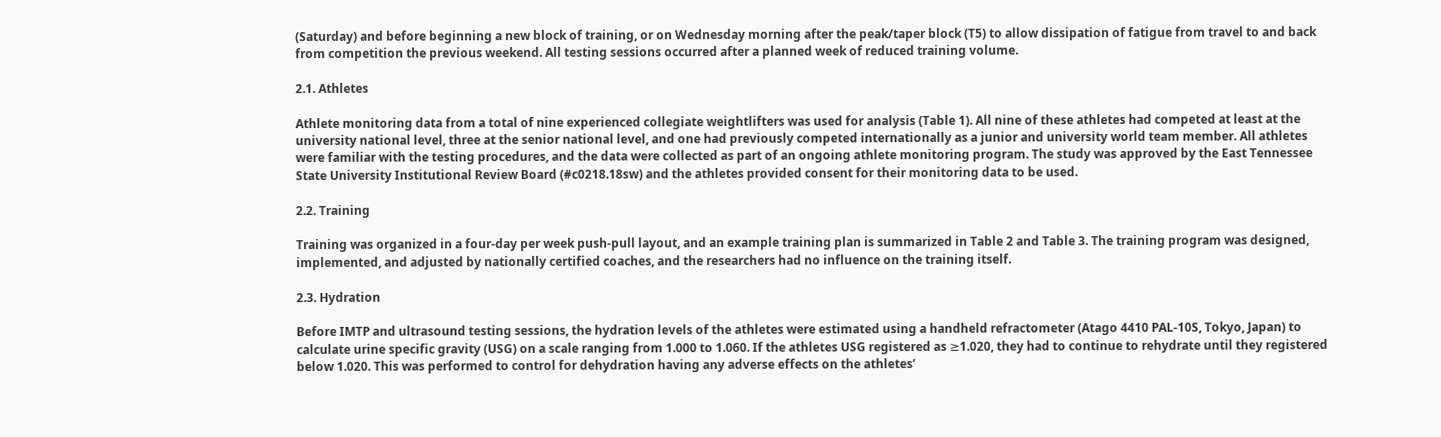(Saturday) and before beginning a new block of training, or on Wednesday morning after the peak/taper block (T5) to allow dissipation of fatigue from travel to and back from competition the previous weekend. All testing sessions occurred after a planned week of reduced training volume.

2.1. Athletes

Athlete monitoring data from a total of nine experienced collegiate weightlifters was used for analysis (Table 1). All nine of these athletes had competed at least at the university national level, three at the senior national level, and one had previously competed internationally as a junior and university world team member. All athletes were familiar with the testing procedures, and the data were collected as part of an ongoing athlete monitoring program. The study was approved by the East Tennessee State University Institutional Review Board (#c0218.18sw) and the athletes provided consent for their monitoring data to be used.

2.2. Training

Training was organized in a four-day per week push-pull layout, and an example training plan is summarized in Table 2 and Table 3. The training program was designed, implemented, and adjusted by nationally certified coaches, and the researchers had no influence on the training itself.

2.3. Hydration

Before IMTP and ultrasound testing sessions, the hydration levels of the athletes were estimated using a handheld refractometer (Atago 4410 PAL-10S, Tokyo, Japan) to calculate urine specific gravity (USG) on a scale ranging from 1.000 to 1.060. If the athletes USG registered as ≥1.020, they had to continue to rehydrate until they registered below 1.020. This was performed to control for dehydration having any adverse effects on the athletes’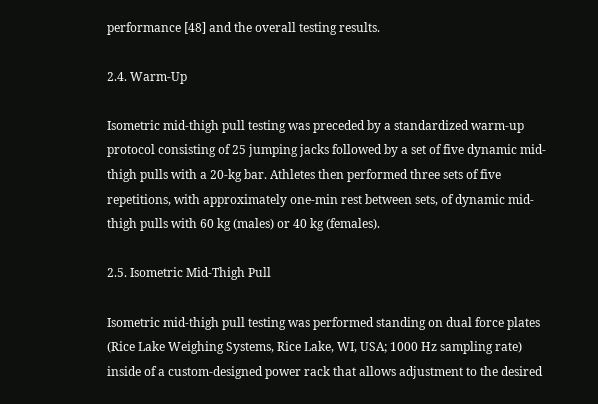performance [48] and the overall testing results.

2.4. Warm-Up

Isometric mid-thigh pull testing was preceded by a standardized warm-up protocol consisting of 25 jumping jacks followed by a set of five dynamic mid-thigh pulls with a 20-kg bar. Athletes then performed three sets of five repetitions, with approximately one-min rest between sets, of dynamic mid-thigh pulls with 60 kg (males) or 40 kg (females).

2.5. Isometric Mid-Thigh Pull

Isometric mid-thigh pull testing was performed standing on dual force plates (Rice Lake Weighing Systems, Rice Lake, WI, USA; 1000 Hz sampling rate) inside of a custom-designed power rack that allows adjustment to the desired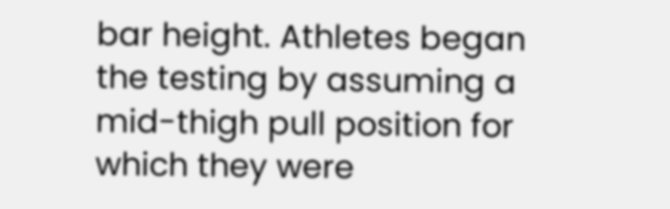bar height. Athletes began the testing by assuming a mid-thigh pull position for which they were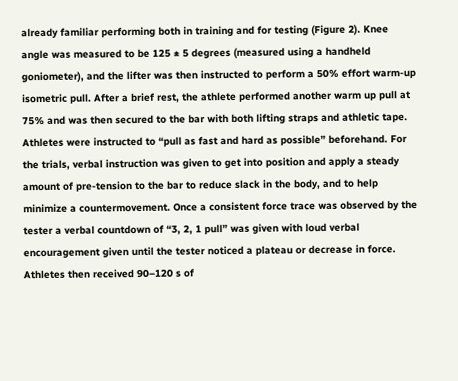already familiar performing both in training and for testing (Figure 2). Knee angle was measured to be 125 ± 5 degrees (measured using a handheld goniometer), and the lifter was then instructed to perform a 50% effort warm-up isometric pull. After a brief rest, the athlete performed another warm up pull at 75% and was then secured to the bar with both lifting straps and athletic tape. Athletes were instructed to “pull as fast and hard as possible” beforehand. For the trials, verbal instruction was given to get into position and apply a steady amount of pre-tension to the bar to reduce slack in the body, and to help minimize a countermovement. Once a consistent force trace was observed by the tester a verbal countdown of “3, 2, 1 pull” was given with loud verbal encouragement given until the tester noticed a plateau or decrease in force. Athletes then received 90–120 s of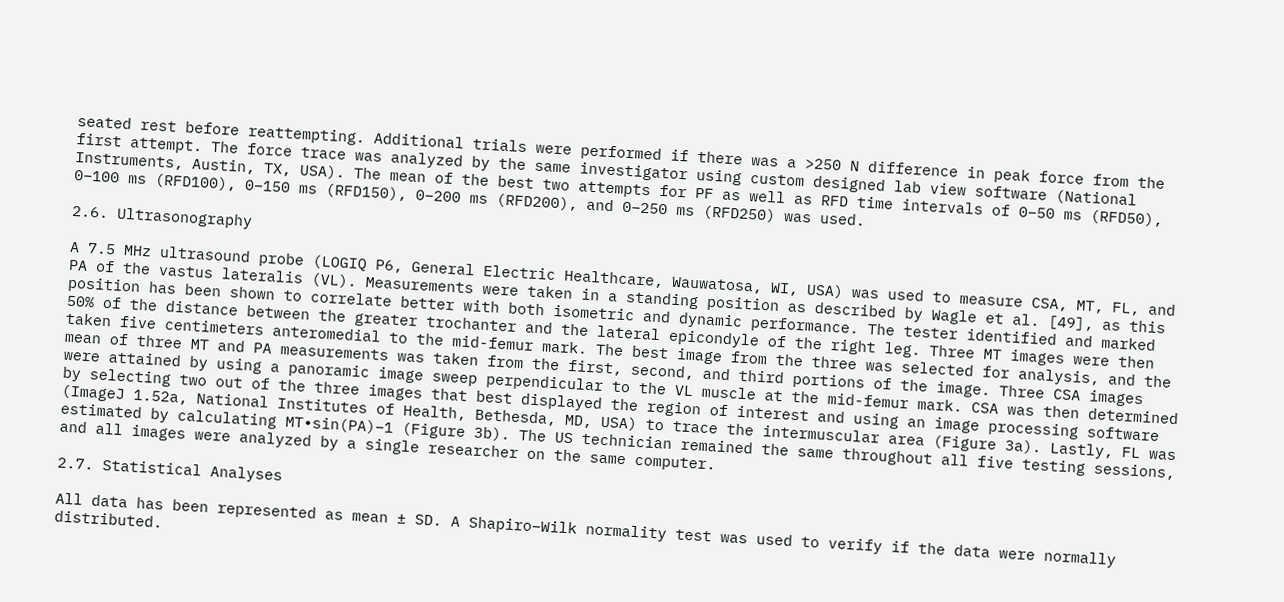seated rest before reattempting. Additional trials were performed if there was a >250 N difference in peak force from the first attempt. The force trace was analyzed by the same investigator using custom designed lab view software (National Instruments, Austin, TX, USA). The mean of the best two attempts for PF as well as RFD time intervals of 0–50 ms (RFD50), 0–100 ms (RFD100), 0–150 ms (RFD150), 0–200 ms (RFD200), and 0–250 ms (RFD250) was used.

2.6. Ultrasonography

A 7.5 MHz ultrasound probe (LOGIQ P6, General Electric Healthcare, Wauwatosa, WI, USA) was used to measure CSA, MT, FL, and PA of the vastus lateralis (VL). Measurements were taken in a standing position as described by Wagle et al. [49], as this position has been shown to correlate better with both isometric and dynamic performance. The tester identified and marked 50% of the distance between the greater trochanter and the lateral epicondyle of the right leg. Three MT images were then taken five centimeters anteromedial to the mid-femur mark. The best image from the three was selected for analysis, and the mean of three MT and PA measurements was taken from the first, second, and third portions of the image. Three CSA images were attained by using a panoramic image sweep perpendicular to the VL muscle at the mid-femur mark. CSA was then determined by selecting two out of the three images that best displayed the region of interest and using an image processing software (ImageJ 1.52a, National Institutes of Health, Bethesda, MD, USA) to trace the intermuscular area (Figure 3a). Lastly, FL was estimated by calculating MT∙sin(PA)−1 (Figure 3b). The US technician remained the same throughout all five testing sessions, and all images were analyzed by a single researcher on the same computer.

2.7. Statistical Analyses

All data has been represented as mean ± SD. A Shapiro–Wilk normality test was used to verify if the data were normally distributed.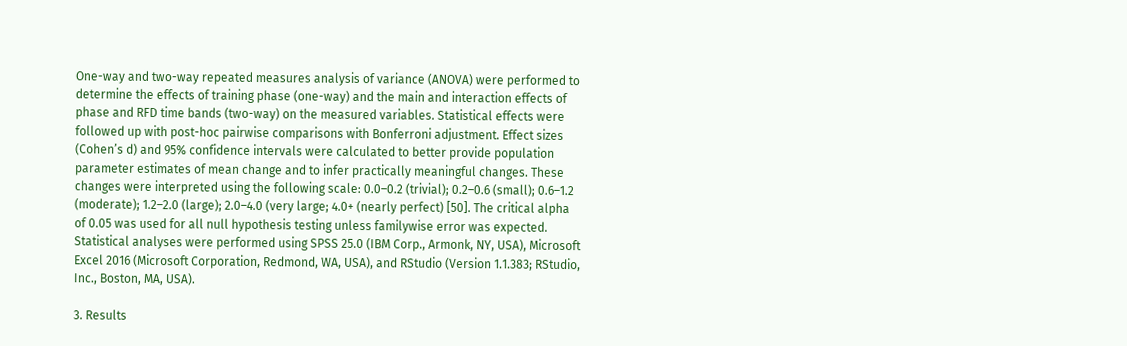One-way and two-way repeated measures analysis of variance (ANOVA) were performed to determine the effects of training phase (one-way) and the main and interaction effects of phase and RFD time bands (two-way) on the measured variables. Statistical effects were followed up with post-hoc pairwise comparisons with Bonferroni adjustment. Effect sizes (Cohen’s d) and 95% confidence intervals were calculated to better provide population parameter estimates of mean change and to infer practically meaningful changes. These changes were interpreted using the following scale: 0.0–0.2 (trivial); 0.2–0.6 (small); 0.6–1.2 (moderate); 1.2–2.0 (large); 2.0–4.0 (very large; 4.0+ (nearly perfect) [50]. The critical alpha of 0.05 was used for all null hypothesis testing unless familywise error was expected. Statistical analyses were performed using SPSS 25.0 (IBM Corp., Armonk, NY, USA), Microsoft Excel 2016 (Microsoft Corporation, Redmond, WA, USA), and RStudio (Version 1.1.383; RStudio, Inc., Boston, MA, USA).

3. Results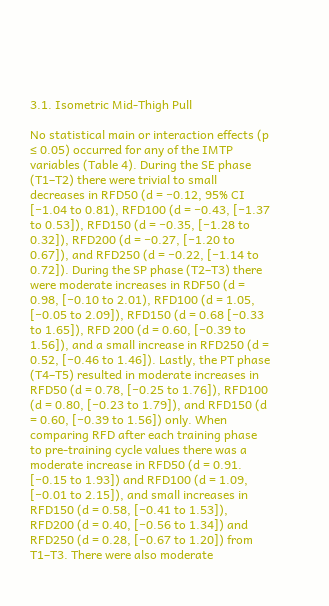3.1. Isometric Mid-Thigh Pull

No statistical main or interaction effects (p ≤ 0.05) occurred for any of the IMTP variables (Table 4). During the SE phase (T1–T2) there were trivial to small decreases in RFD50 (d = −0.12, 95% CI [−1.04 to 0.81), RFD100 (d = −0.43, [−1.37 to 0.53]), RFD150 (d = −0.35, [−1.28 to 0.32]), RFD200 (d = −0.27, [−1.20 to 0.67]), and RFD250 (d = −0.22, [−1.14 to 0.72]). During the SP phase (T2–T3) there were moderate increases in RDF50 (d = 0.98, [−0.10 to 2.01), RFD100 (d = 1.05, [−0.05 to 2.09]), RFD150 (d = 0.68 [−0.33 to 1.65]), RFD 200 (d = 0.60, [−0.39 to 1.56]), and a small increase in RFD250 (d = 0.52, [−0.46 to 1.46]). Lastly, the PT phase (T4–T5) resulted in moderate increases in RFD50 (d = 0.78, [−0.25 to 1.76]), RFD100 (d = 0.80, [−0.23 to 1.79]), and RFD150 (d = 0.60, [−0.39 to 1.56]) only. When comparing RFD after each training phase to pre-training cycle values there was a moderate increase in RFD50 (d = 0.91. [−0.15 to 1.93]) and RFD100 (d = 1.09, [−0.01 to 2.15]), and small increases in RFD150 (d = 0.58, [−0.41 to 1.53]), RFD200 (d = 0.40, [−0.56 to 1.34]) and RFD250 (d = 0.28, [−0.67 to 1.20]) from T1–T3. There were also moderate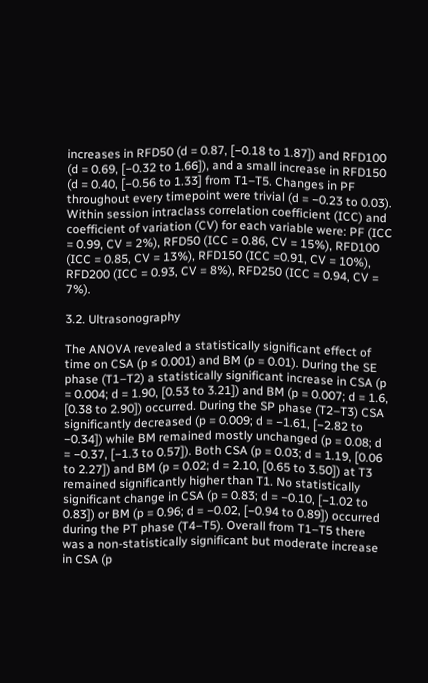increases in RFD50 (d = 0.87, [−0.18 to 1.87]) and RFD100 (d = 0.69, [−0.32 to 1.66]), and a small increase in RFD150 (d = 0.40, [−0.56 to 1.33] from T1–T5. Changes in PF throughout every timepoint were trivial (d = −0.23 to 0.03). Within session intraclass correlation coefficient (ICC) and coefficient of variation (CV) for each variable were: PF (ICC = 0.99, CV = 2%), RFD50 (ICC = 0.86, CV = 15%), RFD100 (ICC = 0.85, CV = 13%), RFD150 (ICC =0.91, CV = 10%), RFD200 (ICC = 0.93, CV = 8%), RFD250 (ICC = 0.94, CV = 7%).

3.2. Ultrasonography

The ANOVA revealed a statistically significant effect of time on CSA (p ≤ 0.001) and BM (p = 0.01). During the SE phase (T1–T2) a statistically significant increase in CSA (p = 0.004; d = 1.90, [0.53 to 3.21]) and BM (p = 0.007; d = 1.6, [0.38 to 2.90]) occurred. During the SP phase (T2–T3) CSA significantly decreased (p = 0.009; d = −1.61, [−2.82 to −0.34]) while BM remained mostly unchanged (p = 0.08; d = −0.37, [−1.3 to 0.57]). Both CSA (p = 0.03; d = 1.19, [0.06 to 2.27]) and BM (p = 0.02; d = 2.10, [0.65 to 3.50]) at T3 remained significantly higher than T1. No statistically significant change in CSA (p = 0.83; d = −0.10, [−1.02 to 0.83]) or BM (p = 0.96; d = −0.02, [−0.94 to 0.89]) occurred during the PT phase (T4–T5). Overall from T1–T5 there was a non-statistically significant but moderate increase in CSA (p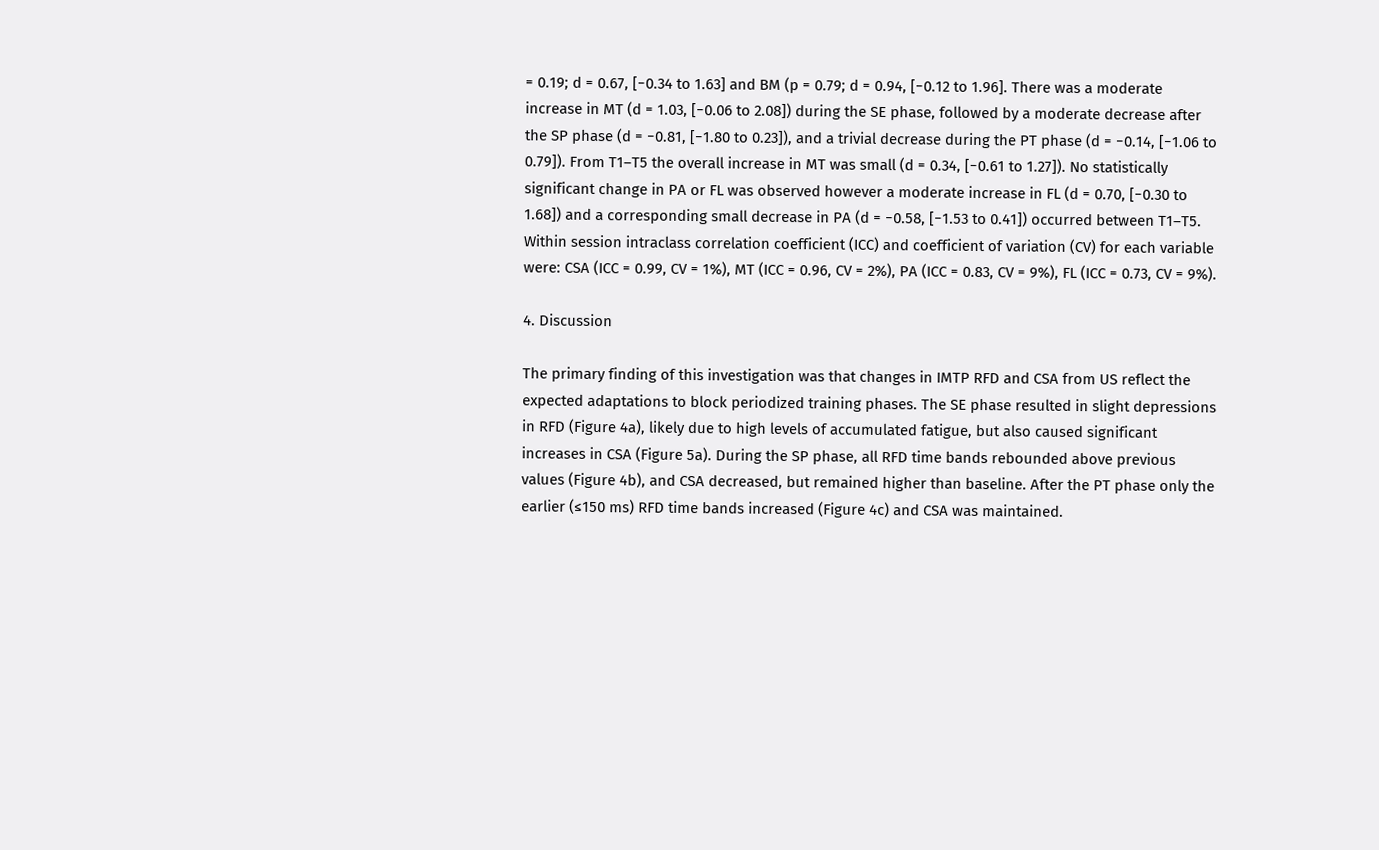= 0.19; d = 0.67, [−0.34 to 1.63] and BM (p = 0.79; d = 0.94, [−0.12 to 1.96]. There was a moderate increase in MT (d = 1.03, [−0.06 to 2.08]) during the SE phase, followed by a moderate decrease after the SP phase (d = −0.81, [−1.80 to 0.23]), and a trivial decrease during the PT phase (d = −0.14, [−1.06 to 0.79]). From T1–T5 the overall increase in MT was small (d = 0.34, [−0.61 to 1.27]). No statistically significant change in PA or FL was observed however a moderate increase in FL (d = 0.70, [−0.30 to 1.68]) and a corresponding small decrease in PA (d = −0.58, [−1.53 to 0.41]) occurred between T1–T5. Within session intraclass correlation coefficient (ICC) and coefficient of variation (CV) for each variable were: CSA (ICC = 0.99, CV = 1%), MT (ICC = 0.96, CV = 2%), PA (ICC = 0.83, CV = 9%), FL (ICC = 0.73, CV = 9%).

4. Discussion

The primary finding of this investigation was that changes in IMTP RFD and CSA from US reflect the expected adaptations to block periodized training phases. The SE phase resulted in slight depressions in RFD (Figure 4a), likely due to high levels of accumulated fatigue, but also caused significant increases in CSA (Figure 5a). During the SP phase, all RFD time bands rebounded above previous values (Figure 4b), and CSA decreased, but remained higher than baseline. After the PT phase only the earlier (≤150 ms) RFD time bands increased (Figure 4c) and CSA was maintained.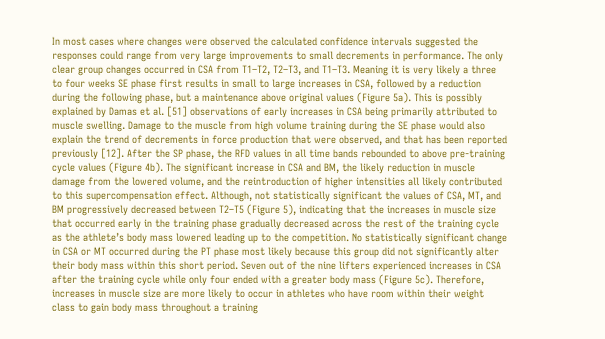In most cases where changes were observed the calculated confidence intervals suggested the responses could range from very large improvements to small decrements in performance. The only clear group changes occurred in CSA from T1–T2, T2–T3, and T1–T3. Meaning it is very likely a three to four weeks SE phase first results in small to large increases in CSA, followed by a reduction during the following phase, but a maintenance above original values (Figure 5a). This is possibly explained by Damas et al. [51] observations of early increases in CSA being primarily attributed to muscle swelling. Damage to the muscle from high volume training during the SE phase would also explain the trend of decrements in force production that were observed, and that has been reported previously [12]. After the SP phase, the RFD values in all time bands rebounded to above pre-training cycle values (Figure 4b). The significant increase in CSA and BM, the likely reduction in muscle damage from the lowered volume, and the reintroduction of higher intensities all likely contributed to this supercompensation effect. Although, not statistically significant the values of CSA, MT, and BM progressively decreased between T2–T5 (Figure 5), indicating that the increases in muscle size that occurred early in the training phase gradually decreased across the rest of the training cycle as the athlete’s body mass lowered leading up to the competition. No statistically significant change in CSA or MT occurred during the PT phase most likely because this group did not significantly alter their body mass within this short period. Seven out of the nine lifters experienced increases in CSA after the training cycle while only four ended with a greater body mass (Figure 5c). Therefore, increases in muscle size are more likely to occur in athletes who have room within their weight class to gain body mass throughout a training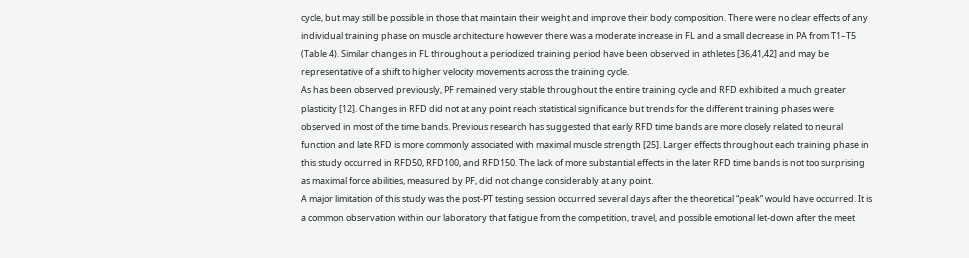cycle, but may still be possible in those that maintain their weight and improve their body composition. There were no clear effects of any individual training phase on muscle architecture however there was a moderate increase in FL and a small decrease in PA from T1–T5 (Table 4). Similar changes in FL throughout a periodized training period have been observed in athletes [36,41,42] and may be representative of a shift to higher velocity movements across the training cycle.
As has been observed previously, PF remained very stable throughout the entire training cycle and RFD exhibited a much greater plasticity [12]. Changes in RFD did not at any point reach statistical significance but trends for the different training phases were observed in most of the time bands. Previous research has suggested that early RFD time bands are more closely related to neural function and late RFD is more commonly associated with maximal muscle strength [25]. Larger effects throughout each training phase in this study occurred in RFD50, RFD100, and RFD150. The lack of more substantial effects in the later RFD time bands is not too surprising as maximal force abilities, measured by PF, did not change considerably at any point.
A major limitation of this study was the post-PT testing session occurred several days after the theoretical “peak” would have occurred. It is a common observation within our laboratory that fatigue from the competition, travel, and possible emotional let-down after the meet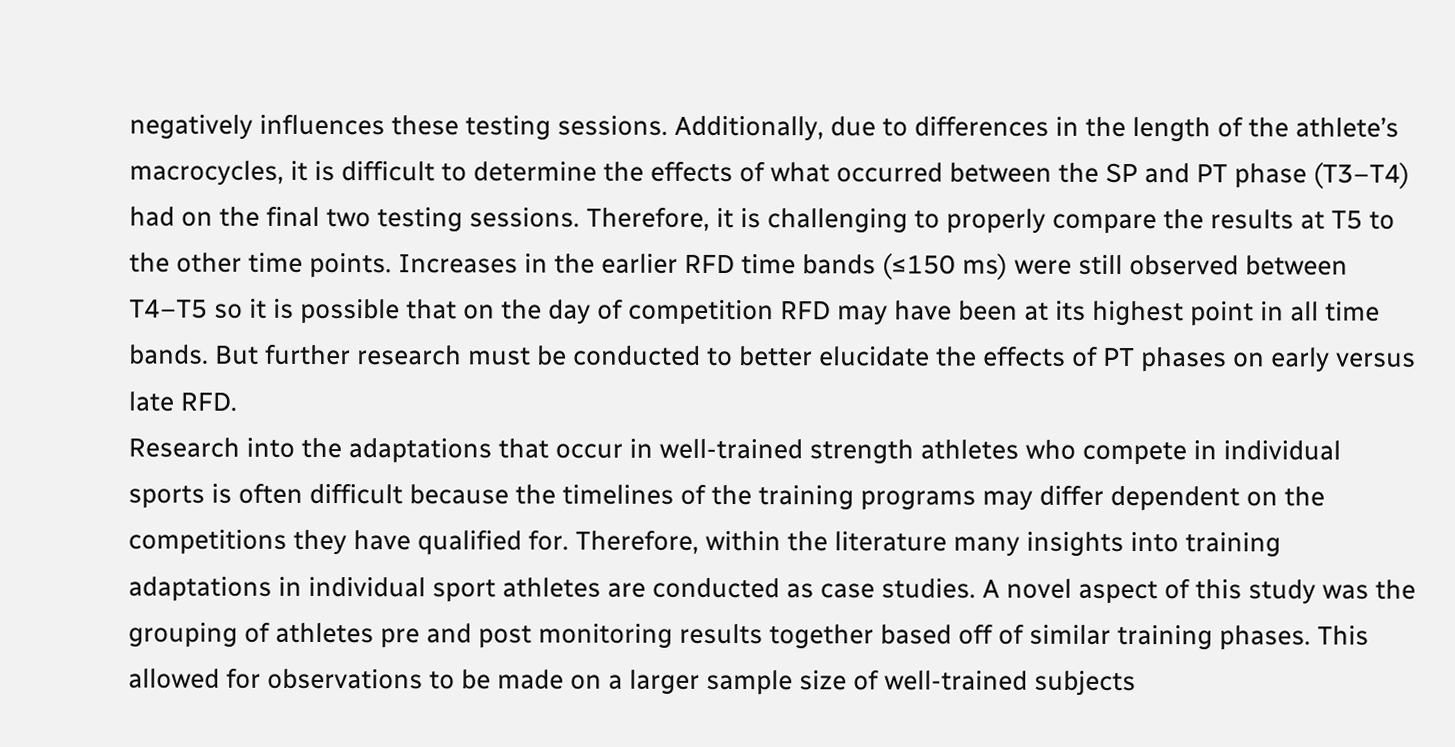negatively influences these testing sessions. Additionally, due to differences in the length of the athlete’s macrocycles, it is difficult to determine the effects of what occurred between the SP and PT phase (T3–T4) had on the final two testing sessions. Therefore, it is challenging to properly compare the results at T5 to the other time points. Increases in the earlier RFD time bands (≤150 ms) were still observed between T4–T5 so it is possible that on the day of competition RFD may have been at its highest point in all time bands. But further research must be conducted to better elucidate the effects of PT phases on early versus late RFD.
Research into the adaptations that occur in well-trained strength athletes who compete in individual sports is often difficult because the timelines of the training programs may differ dependent on the competitions they have qualified for. Therefore, within the literature many insights into training adaptations in individual sport athletes are conducted as case studies. A novel aspect of this study was the grouping of athletes pre and post monitoring results together based off of similar training phases. This allowed for observations to be made on a larger sample size of well-trained subjects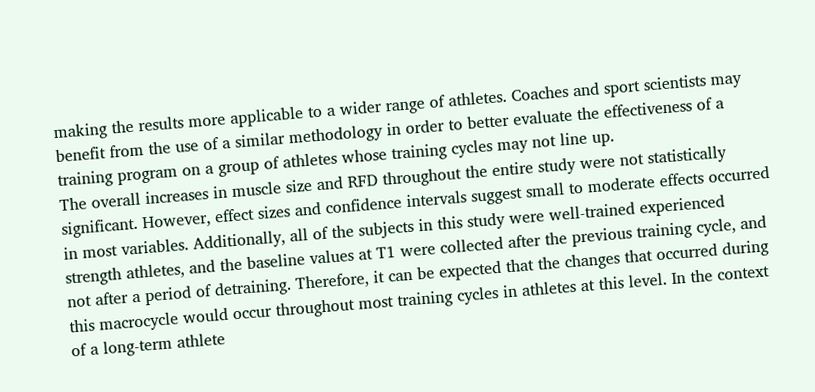making the results more applicable to a wider range of athletes. Coaches and sport scientists may benefit from the use of a similar methodology in order to better evaluate the effectiveness of a training program on a group of athletes whose training cycles may not line up.
The overall increases in muscle size and RFD throughout the entire study were not statistically significant. However, effect sizes and confidence intervals suggest small to moderate effects occurred in most variables. Additionally, all of the subjects in this study were well-trained experienced strength athletes, and the baseline values at T1 were collected after the previous training cycle, and not after a period of detraining. Therefore, it can be expected that the changes that occurred during this macrocycle would occur throughout most training cycles in athletes at this level. In the context of a long-term athlete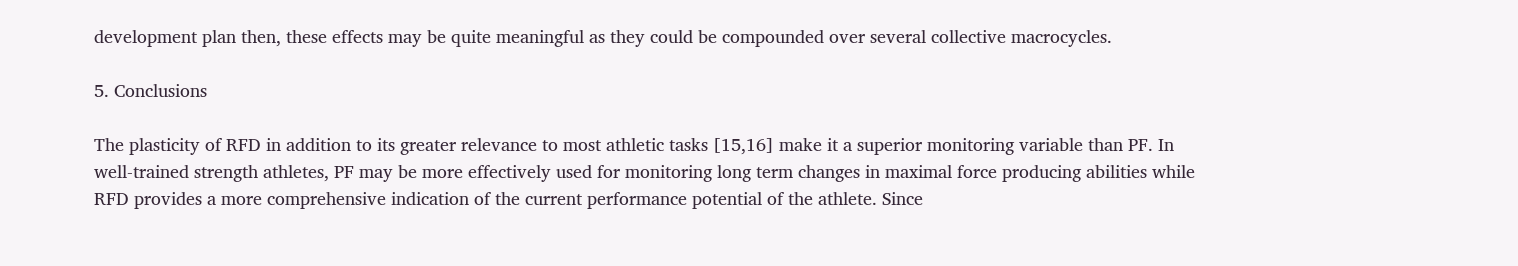development plan then, these effects may be quite meaningful as they could be compounded over several collective macrocycles.

5. Conclusions

The plasticity of RFD in addition to its greater relevance to most athletic tasks [15,16] make it a superior monitoring variable than PF. In well-trained strength athletes, PF may be more effectively used for monitoring long term changes in maximal force producing abilities while RFD provides a more comprehensive indication of the current performance potential of the athlete. Since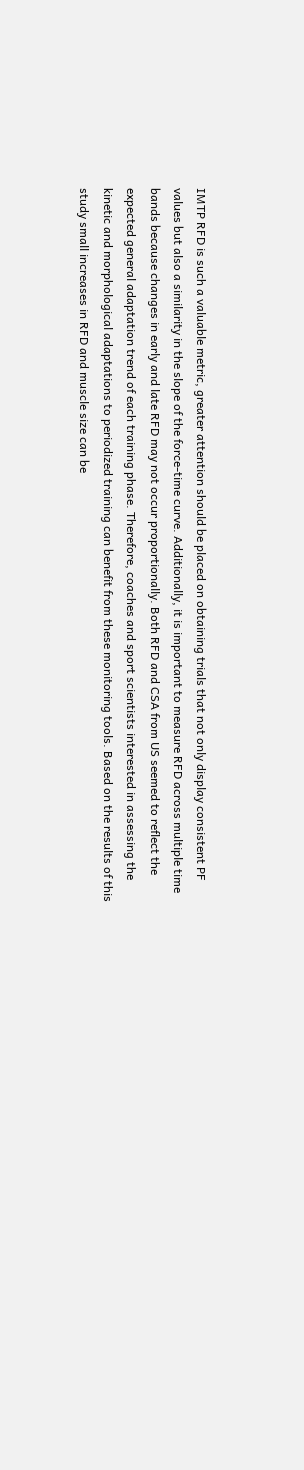IMTP RFD is such a valuable metric, greater attention should be placed on obtaining trials that not only display consistent PF values but also a similarity in the slope of the force-time curve. Additionally, it is important to measure RFD across multiple time bands because changes in early and late RFD may not occur proportionally. Both RFD and CSA from US seemed to reflect the expected general adaptation trend of each training phase. Therefore, coaches and sport scientists interested in assessing the kinetic and morphological adaptations to periodized training can benefit from these monitoring tools. Based on the results of this study small increases in RFD and muscle size can be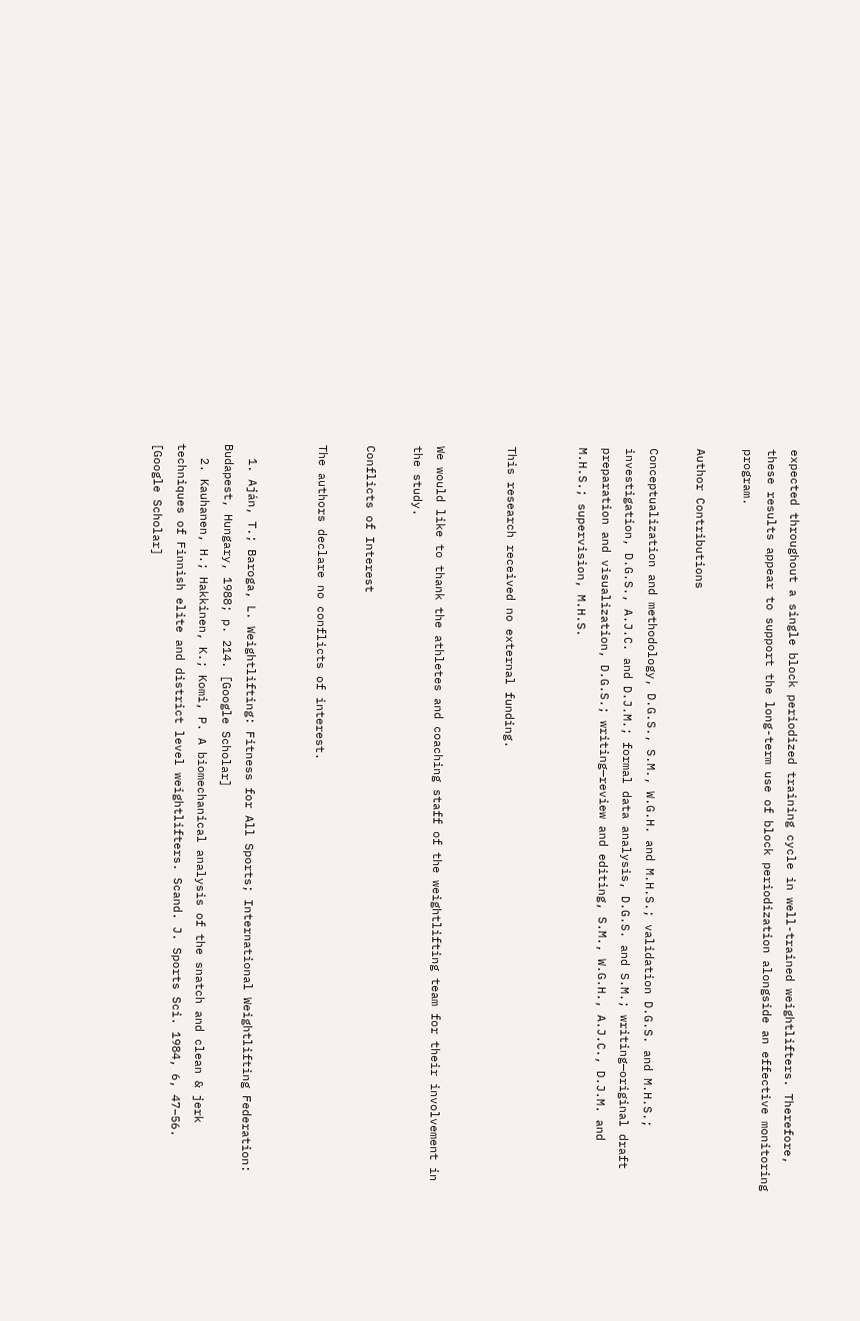expected throughout a single block periodized training cycle in well-trained weightlifters. Therefore, these results appear to support the long-term use of block periodization alongside an effective monitoring program.

Author Contributions

Conceptualization and methodology, D.G.S., S.M., W.G.H. and M.H.S.; validation D.G.S. and M.H.S.; investigation, D.G.S., A.J.C. and D.J.M.; formal data analysis, D.G.S. and S.M.; writing—original draft preparation and visualization, D.G.S.; writing—review and editing, S.M., W.G.H., A.J.C., D.J.M. and M.H.S.; supervision, M.H.S.


This research received no external funding.


We would like to thank the athletes and coaching staff of the weightlifting team for their involvement in the study.

Conflicts of Interest

The authors declare no conflicts of interest.


  1. Aján, T.; Baroga, L. Weightlifting: Fitness for All Sports; International Weightlifting Federation: Budapest, Hungary, 1988; p. 214. [Google Scholar]
  2. Kauhanen, H.; Hakkinen, K.; Komi, P. A biomechanical analysis of the snatch and clean & jerk techniques of Finnish elite and district level weightlifters. Scand. J. Sports Sci. 1984, 6, 47–56. [Google Scholar]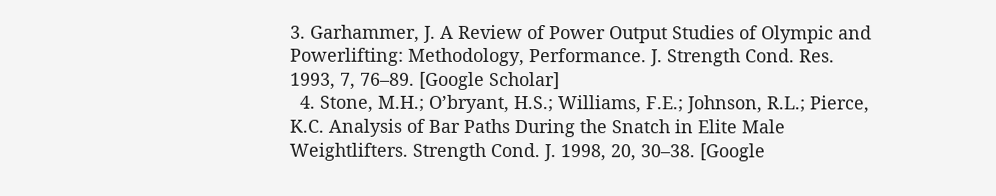3. Garhammer, J. A Review of Power Output Studies of Olympic and Powerlifting: Methodology, Performance. J. Strength Cond. Res. 1993, 7, 76–89. [Google Scholar]
  4. Stone, M.H.; O’bryant, H.S.; Williams, F.E.; Johnson, R.L.; Pierce, K.C. Analysis of Bar Paths During the Snatch in Elite Male Weightlifters. Strength Cond. J. 1998, 20, 30–38. [Google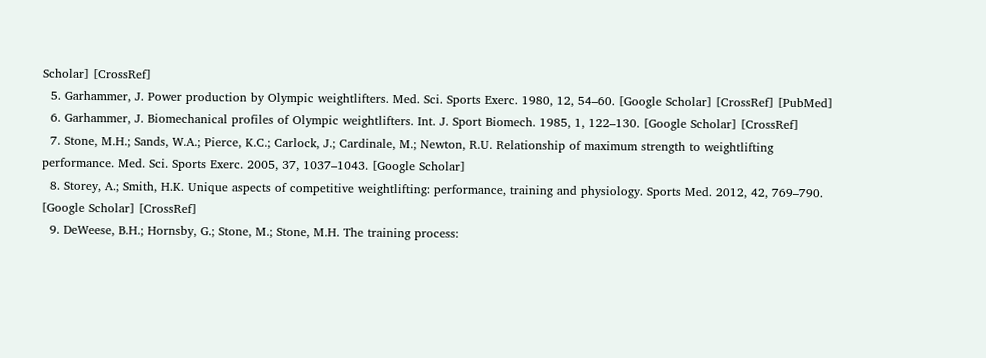Scholar] [CrossRef]
  5. Garhammer, J. Power production by Olympic weightlifters. Med. Sci. Sports Exerc. 1980, 12, 54–60. [Google Scholar] [CrossRef] [PubMed]
  6. Garhammer, J. Biomechanical profiles of Olympic weightlifters. Int. J. Sport Biomech. 1985, 1, 122–130. [Google Scholar] [CrossRef]
  7. Stone, M.H.; Sands, W.A.; Pierce, K.C.; Carlock, J.; Cardinale, M.; Newton, R.U. Relationship of maximum strength to weightlifting performance. Med. Sci. Sports Exerc. 2005, 37, 1037–1043. [Google Scholar]
  8. Storey, A.; Smith, H.K. Unique aspects of competitive weightlifting: performance, training and physiology. Sports Med. 2012, 42, 769–790. [Google Scholar] [CrossRef]
  9. DeWeese, B.H.; Hornsby, G.; Stone, M.; Stone, M.H. The training process: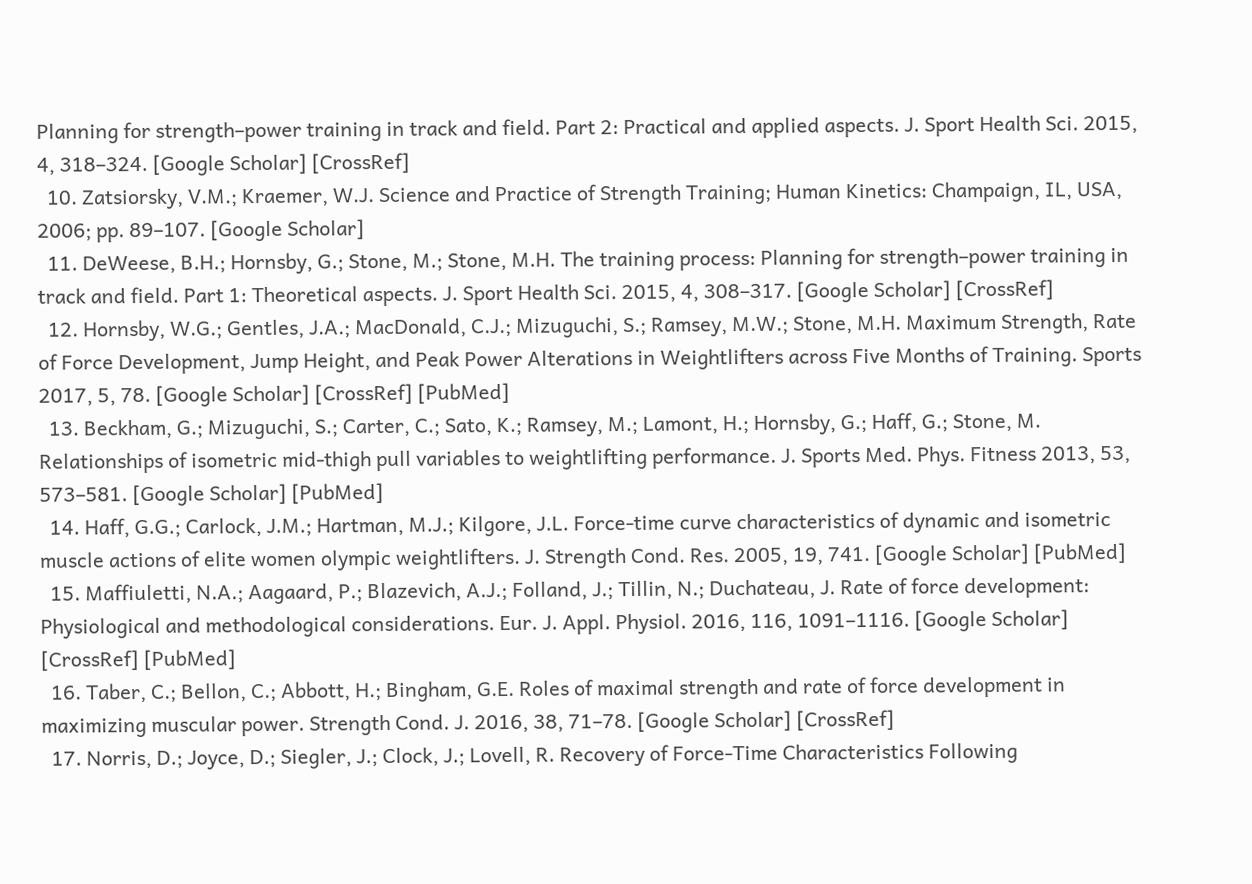Planning for strength–power training in track and field. Part 2: Practical and applied aspects. J. Sport Health Sci. 2015, 4, 318–324. [Google Scholar] [CrossRef]
  10. Zatsiorsky, V.M.; Kraemer, W.J. Science and Practice of Strength Training; Human Kinetics: Champaign, IL, USA, 2006; pp. 89–107. [Google Scholar]
  11. DeWeese, B.H.; Hornsby, G.; Stone, M.; Stone, M.H. The training process: Planning for strength–power training in track and field. Part 1: Theoretical aspects. J. Sport Health Sci. 2015, 4, 308–317. [Google Scholar] [CrossRef]
  12. Hornsby, W.G.; Gentles, J.A.; MacDonald, C.J.; Mizuguchi, S.; Ramsey, M.W.; Stone, M.H. Maximum Strength, Rate of Force Development, Jump Height, and Peak Power Alterations in Weightlifters across Five Months of Training. Sports 2017, 5, 78. [Google Scholar] [CrossRef] [PubMed]
  13. Beckham, G.; Mizuguchi, S.; Carter, C.; Sato, K.; Ramsey, M.; Lamont, H.; Hornsby, G.; Haff, G.; Stone, M. Relationships of isometric mid-thigh pull variables to weightlifting performance. J. Sports Med. Phys. Fitness 2013, 53, 573–581. [Google Scholar] [PubMed]
  14. Haff, G.G.; Carlock, J.M.; Hartman, M.J.; Kilgore, J.L. Force-time curve characteristics of dynamic and isometric muscle actions of elite women olympic weightlifters. J. Strength Cond. Res. 2005, 19, 741. [Google Scholar] [PubMed]
  15. Maffiuletti, N.A.; Aagaard, P.; Blazevich, A.J.; Folland, J.; Tillin, N.; Duchateau, J. Rate of force development: Physiological and methodological considerations. Eur. J. Appl. Physiol. 2016, 116, 1091–1116. [Google Scholar] [CrossRef] [PubMed]
  16. Taber, C.; Bellon, C.; Abbott, H.; Bingham, G.E. Roles of maximal strength and rate of force development in maximizing muscular power. Strength Cond. J. 2016, 38, 71–78. [Google Scholar] [CrossRef]
  17. Norris, D.; Joyce, D.; Siegler, J.; Clock, J.; Lovell, R. Recovery of Force-Time Characteristics Following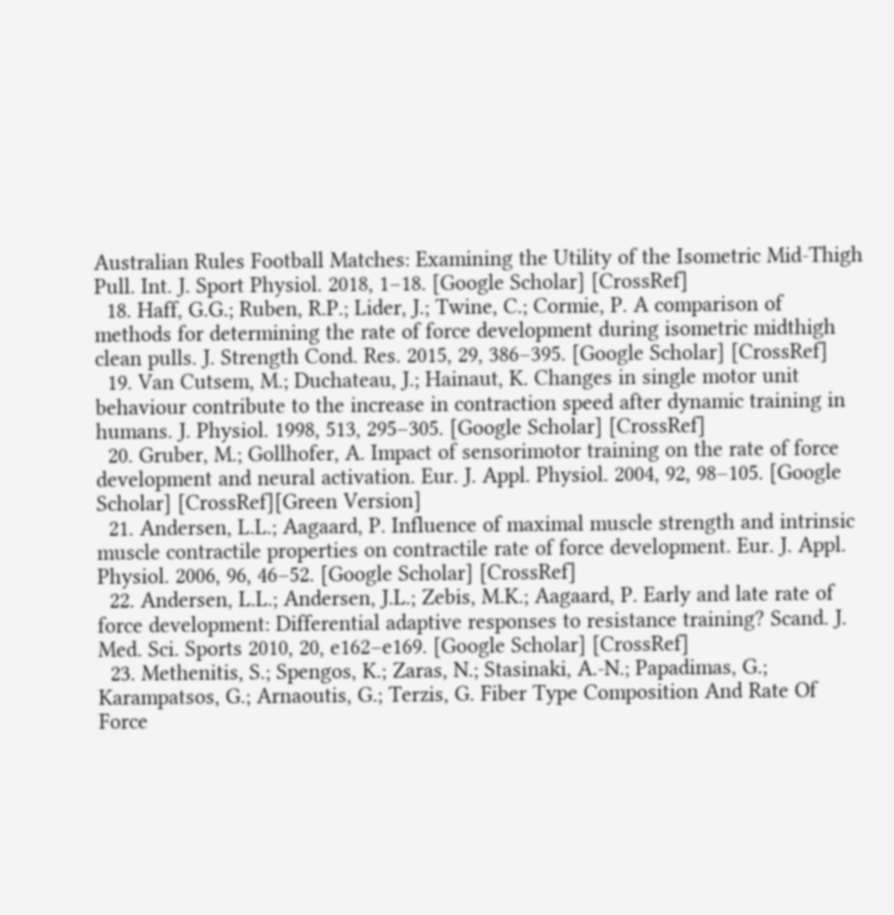Australian Rules Football Matches: Examining the Utility of the Isometric Mid-Thigh Pull. Int. J. Sport Physiol. 2018, 1–18. [Google Scholar] [CrossRef]
  18. Haff, G.G.; Ruben, R.P.; Lider, J.; Twine, C.; Cormie, P. A comparison of methods for determining the rate of force development during isometric midthigh clean pulls. J. Strength Cond. Res. 2015, 29, 386–395. [Google Scholar] [CrossRef]
  19. Van Cutsem, M.; Duchateau, J.; Hainaut, K. Changes in single motor unit behaviour contribute to the increase in contraction speed after dynamic training in humans. J. Physiol. 1998, 513, 295–305. [Google Scholar] [CrossRef]
  20. Gruber, M.; Gollhofer, A. Impact of sensorimotor training on the rate of force development and neural activation. Eur. J. Appl. Physiol. 2004, 92, 98–105. [Google Scholar] [CrossRef][Green Version]
  21. Andersen, L.L.; Aagaard, P. Influence of maximal muscle strength and intrinsic muscle contractile properties on contractile rate of force development. Eur. J. Appl. Physiol. 2006, 96, 46–52. [Google Scholar] [CrossRef]
  22. Andersen, L.L.; Andersen, J.L.; Zebis, M.K.; Aagaard, P. Early and late rate of force development: Differential adaptive responses to resistance training? Scand. J. Med. Sci. Sports 2010, 20, e162–e169. [Google Scholar] [CrossRef]
  23. Methenitis, S.; Spengos, K.; Zaras, N.; Stasinaki, A.-N.; Papadimas, G.; Karampatsos, G.; Arnaoutis, G.; Terzis, G. Fiber Type Composition And Rate Of Force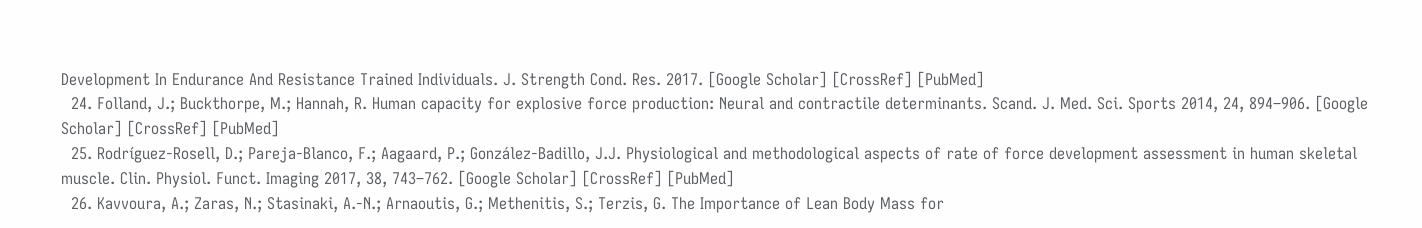Development In Endurance And Resistance Trained Individuals. J. Strength Cond. Res. 2017. [Google Scholar] [CrossRef] [PubMed]
  24. Folland, J.; Buckthorpe, M.; Hannah, R. Human capacity for explosive force production: Neural and contractile determinants. Scand. J. Med. Sci. Sports 2014, 24, 894–906. [Google Scholar] [CrossRef] [PubMed]
  25. Rodríguez-Rosell, D.; Pareja-Blanco, F.; Aagaard, P.; González-Badillo, J.J. Physiological and methodological aspects of rate of force development assessment in human skeletal muscle. Clin. Physiol. Funct. Imaging 2017, 38, 743–762. [Google Scholar] [CrossRef] [PubMed]
  26. Kavvoura, A.; Zaras, N.; Stasinaki, A.-N.; Arnaoutis, G.; Methenitis, S.; Terzis, G. The Importance of Lean Body Mass for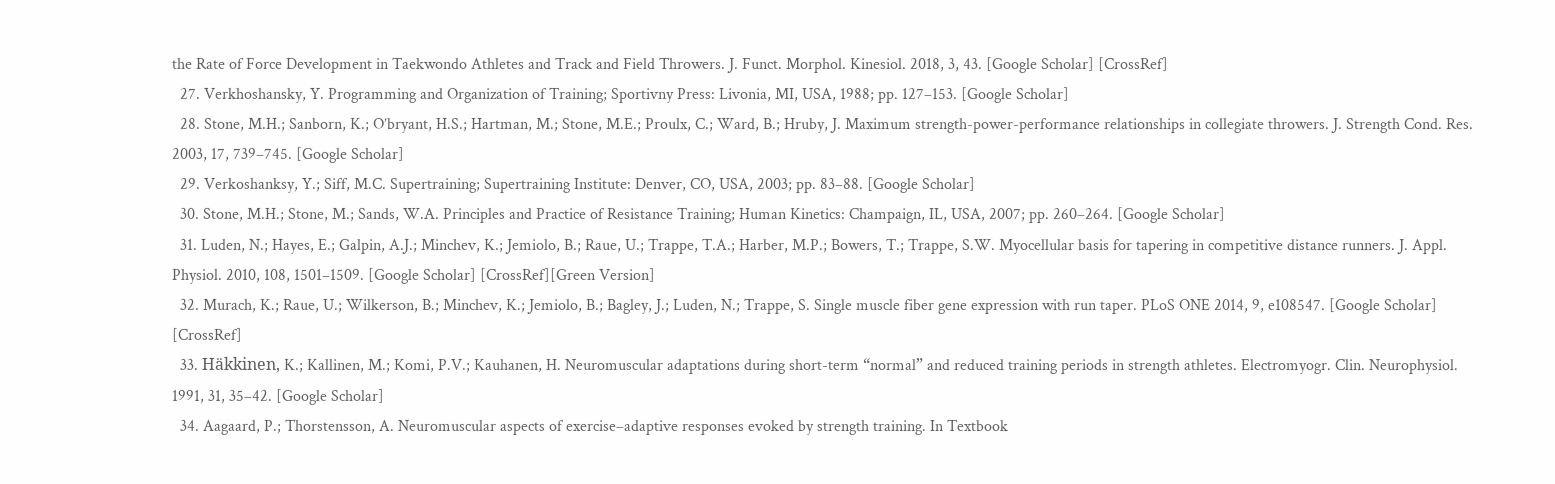the Rate of Force Development in Taekwondo Athletes and Track and Field Throwers. J. Funct. Morphol. Kinesiol. 2018, 3, 43. [Google Scholar] [CrossRef]
  27. Verkhoshansky, Y. Programming and Organization of Training; Sportivny Press: Livonia, MI, USA, 1988; pp. 127–153. [Google Scholar]
  28. Stone, M.H.; Sanborn, K.; O’bryant, H.S.; Hartman, M.; Stone, M.E.; Proulx, C.; Ward, B.; Hruby, J. Maximum strength-power-performance relationships in collegiate throwers. J. Strength Cond. Res. 2003, 17, 739–745. [Google Scholar]
  29. Verkoshanksy, Y.; Siff, M.C. Supertraining; Supertraining Institute: Denver, CO, USA, 2003; pp. 83–88. [Google Scholar]
  30. Stone, M.H.; Stone, M.; Sands, W.A. Principles and Practice of Resistance Training; Human Kinetics: Champaign, IL, USA, 2007; pp. 260–264. [Google Scholar]
  31. Luden, N.; Hayes, E.; Galpin, A.J.; Minchev, K.; Jemiolo, B.; Raue, U.; Trappe, T.A.; Harber, M.P.; Bowers, T.; Trappe, S.W. Myocellular basis for tapering in competitive distance runners. J. Appl. Physiol. 2010, 108, 1501–1509. [Google Scholar] [CrossRef][Green Version]
  32. Murach, K.; Raue, U.; Wilkerson, B.; Minchev, K.; Jemiolo, B.; Bagley, J.; Luden, N.; Trappe, S. Single muscle fiber gene expression with run taper. PLoS ONE 2014, 9, e108547. [Google Scholar] [CrossRef]
  33. Häkkinen, K.; Kallinen, M.; Komi, P.V.; Kauhanen, H. Neuromuscular adaptations during short-term “normal” and reduced training periods in strength athletes. Electromyogr. Clin. Neurophysiol. 1991, 31, 35–42. [Google Scholar]
  34. Aagaard, P.; Thorstensson, A. Neuromuscular aspects of exercise–adaptive responses evoked by strength training. In Textbook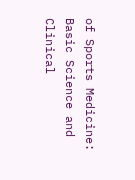of Sports Medicine: Basic Science and Clinical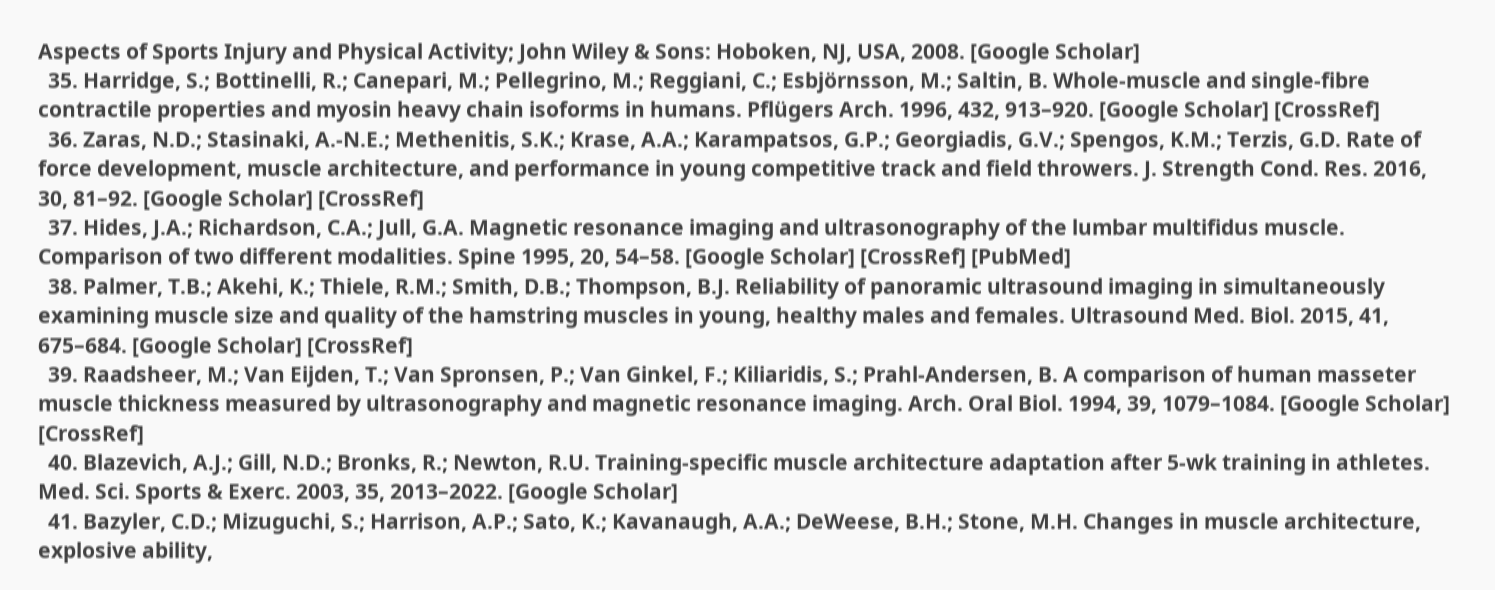Aspects of Sports Injury and Physical Activity; John Wiley & Sons: Hoboken, NJ, USA, 2008. [Google Scholar]
  35. Harridge, S.; Bottinelli, R.; Canepari, M.; Pellegrino, M.; Reggiani, C.; Esbjörnsson, M.; Saltin, B. Whole-muscle and single-fibre contractile properties and myosin heavy chain isoforms in humans. Pflügers Arch. 1996, 432, 913–920. [Google Scholar] [CrossRef]
  36. Zaras, N.D.; Stasinaki, A.-N.E.; Methenitis, S.K.; Krase, A.A.; Karampatsos, G.P.; Georgiadis, G.V.; Spengos, K.M.; Terzis, G.D. Rate of force development, muscle architecture, and performance in young competitive track and field throwers. J. Strength Cond. Res. 2016, 30, 81–92. [Google Scholar] [CrossRef]
  37. Hides, J.A.; Richardson, C.A.; Jull, G.A. Magnetic resonance imaging and ultrasonography of the lumbar multifidus muscle. Comparison of two different modalities. Spine 1995, 20, 54–58. [Google Scholar] [CrossRef] [PubMed]
  38. Palmer, T.B.; Akehi, K.; Thiele, R.M.; Smith, D.B.; Thompson, B.J. Reliability of panoramic ultrasound imaging in simultaneously examining muscle size and quality of the hamstring muscles in young, healthy males and females. Ultrasound Med. Biol. 2015, 41, 675–684. [Google Scholar] [CrossRef]
  39. Raadsheer, M.; Van Eijden, T.; Van Spronsen, P.; Van Ginkel, F.; Kiliaridis, S.; Prahl-Andersen, B. A comparison of human masseter muscle thickness measured by ultrasonography and magnetic resonance imaging. Arch. Oral Biol. 1994, 39, 1079–1084. [Google Scholar] [CrossRef]
  40. Blazevich, A.J.; Gill, N.D.; Bronks, R.; Newton, R.U. Training-specific muscle architecture adaptation after 5-wk training in athletes. Med. Sci. Sports & Exerc. 2003, 35, 2013–2022. [Google Scholar]
  41. Bazyler, C.D.; Mizuguchi, S.; Harrison, A.P.; Sato, K.; Kavanaugh, A.A.; DeWeese, B.H.; Stone, M.H. Changes in muscle architecture, explosive ability,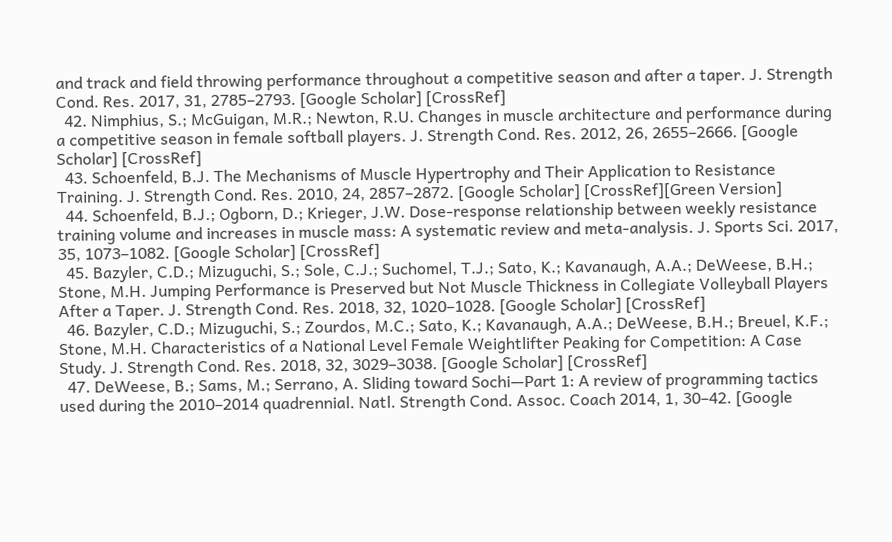and track and field throwing performance throughout a competitive season and after a taper. J. Strength Cond. Res. 2017, 31, 2785–2793. [Google Scholar] [CrossRef]
  42. Nimphius, S.; McGuigan, M.R.; Newton, R.U. Changes in muscle architecture and performance during a competitive season in female softball players. J. Strength Cond. Res. 2012, 26, 2655–2666. [Google Scholar] [CrossRef]
  43. Schoenfeld, B.J. The Mechanisms of Muscle Hypertrophy and Their Application to Resistance Training. J. Strength Cond. Res. 2010, 24, 2857–2872. [Google Scholar] [CrossRef][Green Version]
  44. Schoenfeld, B.J.; Ogborn, D.; Krieger, J.W. Dose-response relationship between weekly resistance training volume and increases in muscle mass: A systematic review and meta-analysis. J. Sports Sci. 2017, 35, 1073–1082. [Google Scholar] [CrossRef]
  45. Bazyler, C.D.; Mizuguchi, S.; Sole, C.J.; Suchomel, T.J.; Sato, K.; Kavanaugh, A.A.; DeWeese, B.H.; Stone, M.H. Jumping Performance is Preserved but Not Muscle Thickness in Collegiate Volleyball Players After a Taper. J. Strength Cond. Res. 2018, 32, 1020–1028. [Google Scholar] [CrossRef]
  46. Bazyler, C.D.; Mizuguchi, S.; Zourdos, M.C.; Sato, K.; Kavanaugh, A.A.; DeWeese, B.H.; Breuel, K.F.; Stone, M.H. Characteristics of a National Level Female Weightlifter Peaking for Competition: A Case Study. J. Strength Cond. Res. 2018, 32, 3029–3038. [Google Scholar] [CrossRef]
  47. DeWeese, B.; Sams, M.; Serrano, A. Sliding toward Sochi—Part 1: A review of programming tactics used during the 2010–2014 quadrennial. Natl. Strength Cond. Assoc. Coach 2014, 1, 30–42. [Google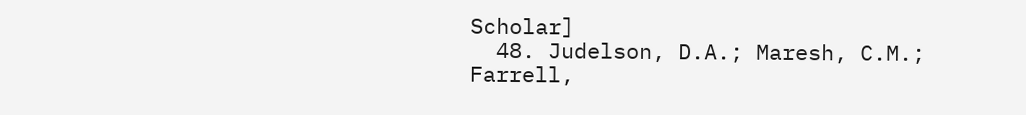Scholar]
  48. Judelson, D.A.; Maresh, C.M.; Farrell,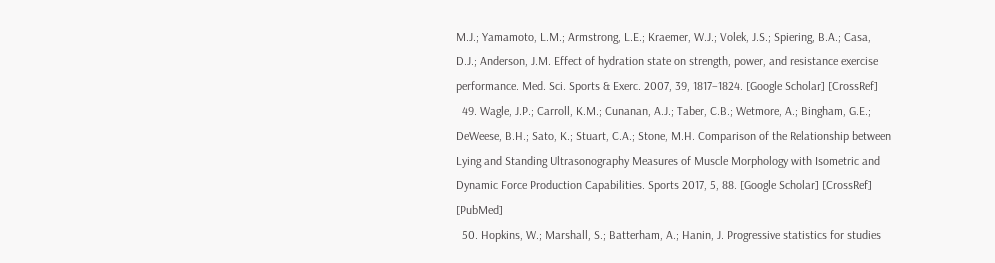M.J.; Yamamoto, L.M.; Armstrong, L.E.; Kraemer, W.J.; Volek, J.S.; Spiering, B.A.; Casa, D.J.; Anderson, J.M. Effect of hydration state on strength, power, and resistance exercise performance. Med. Sci. Sports & Exerc. 2007, 39, 1817–1824. [Google Scholar] [CrossRef]
  49. Wagle, J.P.; Carroll, K.M.; Cunanan, A.J.; Taber, C.B.; Wetmore, A.; Bingham, G.E.; DeWeese, B.H.; Sato, K.; Stuart, C.A.; Stone, M.H. Comparison of the Relationship between Lying and Standing Ultrasonography Measures of Muscle Morphology with Isometric and Dynamic Force Production Capabilities. Sports 2017, 5, 88. [Google Scholar] [CrossRef] [PubMed]
  50. Hopkins, W.; Marshall, S.; Batterham, A.; Hanin, J. Progressive statistics for studies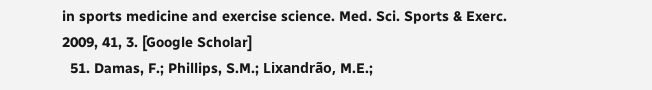in sports medicine and exercise science. Med. Sci. Sports & Exerc. 2009, 41, 3. [Google Scholar]
  51. Damas, F.; Phillips, S.M.; Lixandrão, M.E.;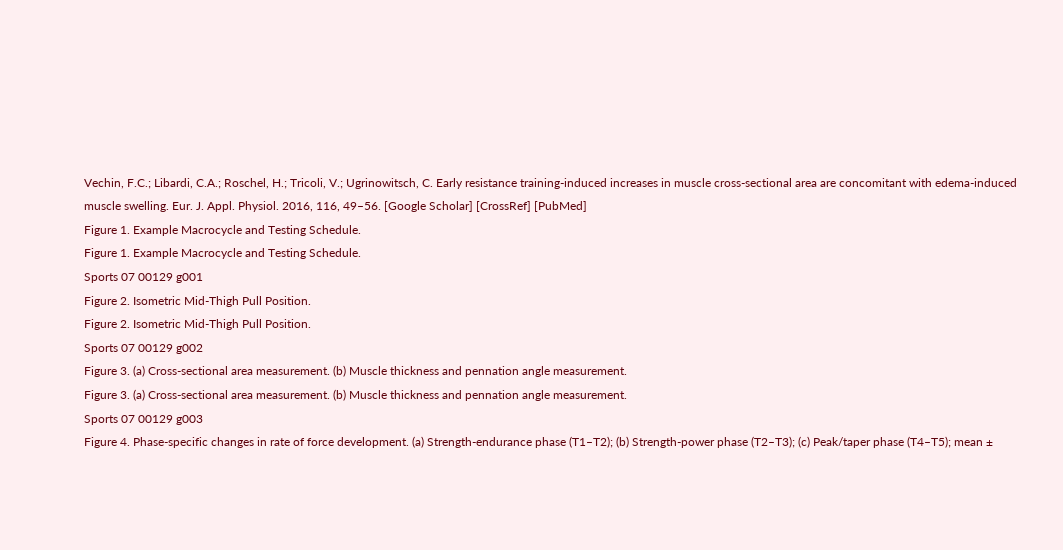Vechin, F.C.; Libardi, C.A.; Roschel, H.; Tricoli, V.; Ugrinowitsch, C. Early resistance training-induced increases in muscle cross-sectional area are concomitant with edema-induced muscle swelling. Eur. J. Appl. Physiol. 2016, 116, 49–56. [Google Scholar] [CrossRef] [PubMed]
Figure 1. Example Macrocycle and Testing Schedule.
Figure 1. Example Macrocycle and Testing Schedule.
Sports 07 00129 g001
Figure 2. Isometric Mid-Thigh Pull Position.
Figure 2. Isometric Mid-Thigh Pull Position.
Sports 07 00129 g002
Figure 3. (a) Cross-sectional area measurement. (b) Muscle thickness and pennation angle measurement.
Figure 3. (a) Cross-sectional area measurement. (b) Muscle thickness and pennation angle measurement.
Sports 07 00129 g003
Figure 4. Phase-specific changes in rate of force development. (a) Strength-endurance phase (T1–T2); (b) Strength-power phase (T2–T3); (c) Peak/taper phase (T4–T5); mean ±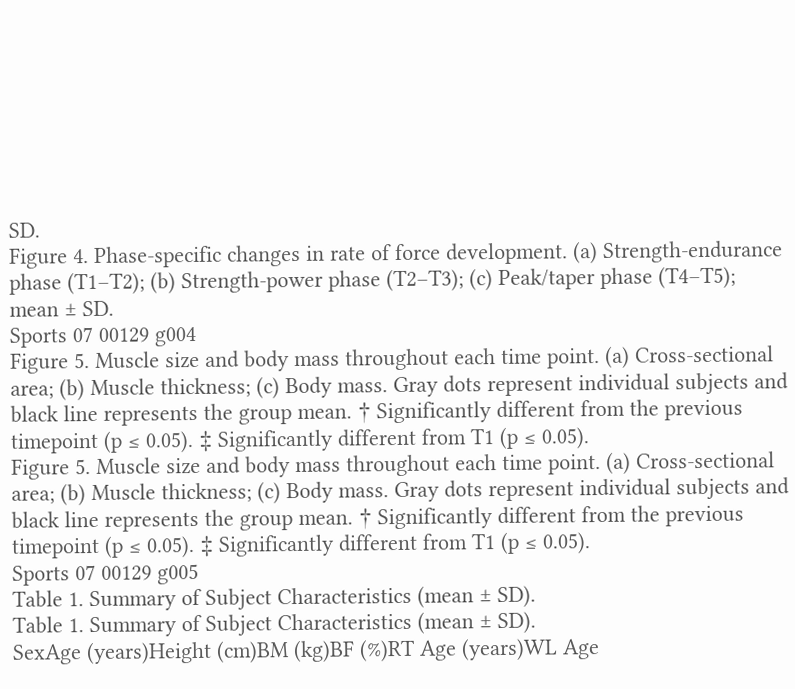SD.
Figure 4. Phase-specific changes in rate of force development. (a) Strength-endurance phase (T1–T2); (b) Strength-power phase (T2–T3); (c) Peak/taper phase (T4–T5); mean ± SD.
Sports 07 00129 g004
Figure 5. Muscle size and body mass throughout each time point. (a) Cross-sectional area; (b) Muscle thickness; (c) Body mass. Gray dots represent individual subjects and black line represents the group mean. † Significantly different from the previous timepoint (p ≤ 0.05). ‡ Significantly different from T1 (p ≤ 0.05).
Figure 5. Muscle size and body mass throughout each time point. (a) Cross-sectional area; (b) Muscle thickness; (c) Body mass. Gray dots represent individual subjects and black line represents the group mean. † Significantly different from the previous timepoint (p ≤ 0.05). ‡ Significantly different from T1 (p ≤ 0.05).
Sports 07 00129 g005
Table 1. Summary of Subject Characteristics (mean ± SD).
Table 1. Summary of Subject Characteristics (mean ± SD).
SexAge (years)Height (cm)BM (kg)BF (%)RT Age (years)WL Age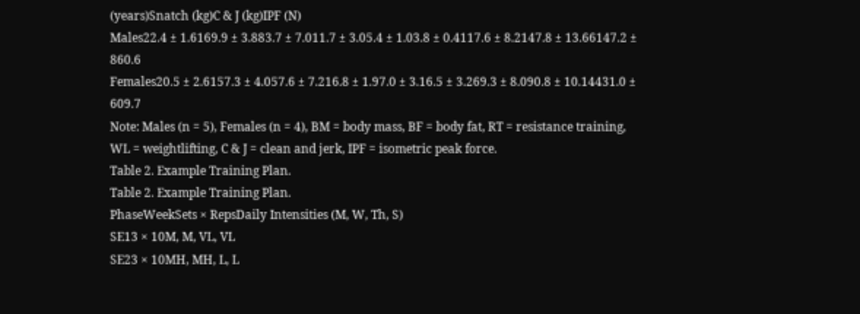(years)Snatch (kg)C & J (kg)IPF (N)
Males22.4 ± 1.6169.9 ± 3.883.7 ± 7.011.7 ± 3.05.4 ± 1.03.8 ± 0.4117.6 ± 8.2147.8 ± 13.66147.2 ± 860.6
Females20.5 ± 2.6157.3 ± 4.057.6 ± 7.216.8 ± 1.97.0 ± 3.16.5 ± 3.269.3 ± 8.090.8 ± 10.14431.0 ± 609.7
Note: Males (n = 5), Females (n = 4), BM = body mass, BF = body fat, RT = resistance training, WL = weightlifting, C & J = clean and jerk, IPF = isometric peak force.
Table 2. Example Training Plan.
Table 2. Example Training Plan.
PhaseWeekSets × RepsDaily Intensities (M, W, Th, S)
SE13 × 10M, M, VL, VL
SE23 × 10MH, MH, L, L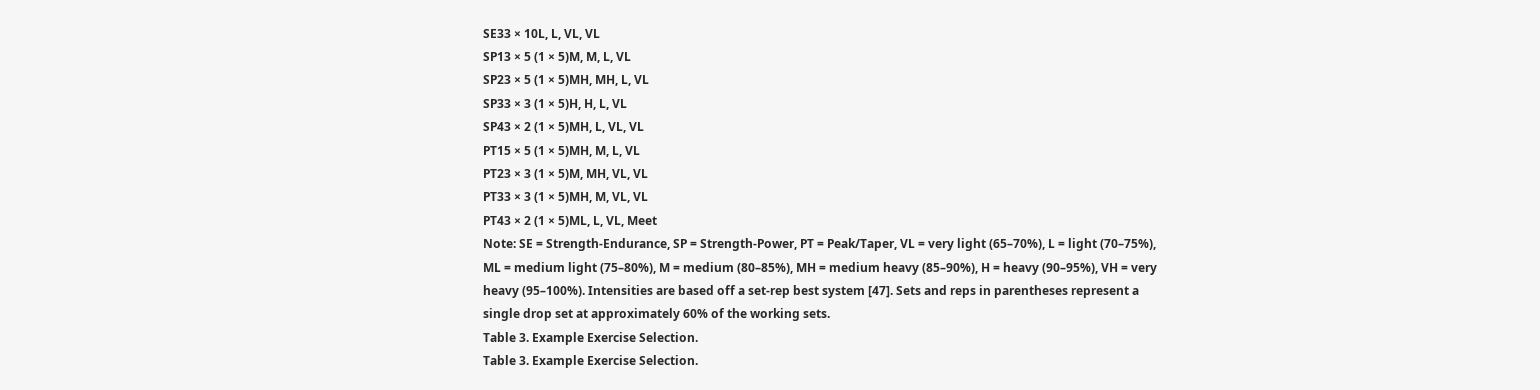SE33 × 10L, L, VL, VL
SP13 × 5 (1 × 5)M, M, L, VL
SP23 × 5 (1 × 5)MH, MH, L, VL
SP33 × 3 (1 × 5)H, H, L, VL
SP43 × 2 (1 × 5)MH, L, VL, VL
PT15 × 5 (1 × 5)MH, M, L, VL
PT23 × 3 (1 × 5)M, MH, VL, VL
PT33 × 3 (1 × 5)MH, M, VL, VL
PT43 × 2 (1 × 5)ML, L, VL, Meet
Note: SE = Strength-Endurance, SP = Strength-Power, PT = Peak/Taper, VL = very light (65–70%), L = light (70–75%), ML = medium light (75–80%), M = medium (80–85%), MH = medium heavy (85–90%), H = heavy (90–95%), VH = very heavy (95–100%). Intensities are based off a set-rep best system [47]. Sets and reps in parentheses represent a single drop set at approximately 60% of the working sets.
Table 3. Example Exercise Selection.
Table 3. Example Exercise Selection.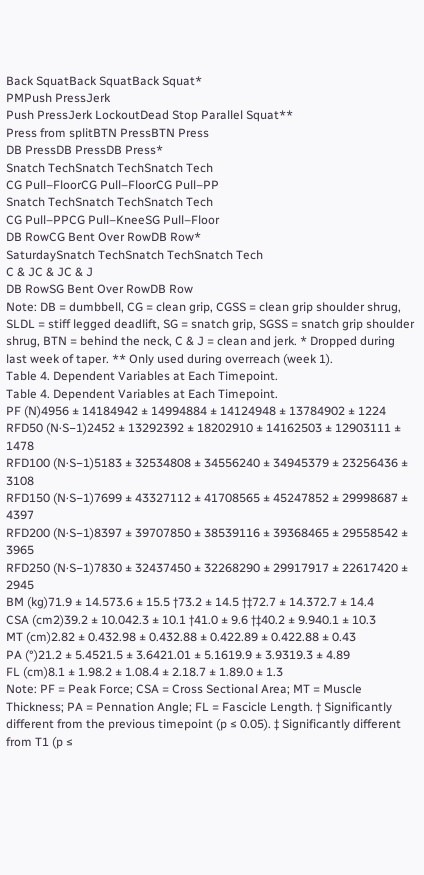Back SquatBack SquatBack Squat*
PMPush PressJerk
Push PressJerk LockoutDead Stop Parallel Squat**
Press from splitBTN PressBTN Press
DB PressDB PressDB Press*
Snatch TechSnatch TechSnatch Tech
CG Pull–FloorCG Pull–FloorCG Pull–PP
Snatch TechSnatch TechSnatch Tech
CG Pull–PPCG Pull–KneeSG Pull–Floor
DB RowCG Bent Over RowDB Row*
SaturdaySnatch TechSnatch TechSnatch Tech
C & JC & JC & J
DB RowSG Bent Over RowDB Row
Note: DB = dumbbell, CG = clean grip, CGSS = clean grip shoulder shrug, SLDL = stiff legged deadlift, SG = snatch grip, SGSS = snatch grip shoulder shrug, BTN = behind the neck, C & J = clean and jerk. * Dropped during last week of taper. ** Only used during overreach (week 1).
Table 4. Dependent Variables at Each Timepoint.
Table 4. Dependent Variables at Each Timepoint.
PF (N)4956 ± 14184942 ± 14994884 ± 14124948 ± 13784902 ± 1224
RFD50 (N·S−1)2452 ± 13292392 ± 18202910 ± 14162503 ± 12903111 ± 1478
RFD100 (N·S−1)5183 ± 32534808 ± 34556240 ± 34945379 ± 23256436 ± 3108
RFD150 (N·S−1)7699 ± 43327112 ± 41708565 ± 45247852 ± 29998687 ± 4397
RFD200 (N·S−1)8397 ± 39707850 ± 38539116 ± 39368465 ± 29558542 ± 3965
RFD250 (N·S−1)7830 ± 32437450 ± 32268290 ± 29917917 ± 22617420 ± 2945
BM (kg)71.9 ± 14.573.6 ± 15.5 †73.2 ± 14.5 †‡72.7 ± 14.372.7 ± 14.4
CSA (cm2)39.2 ± 10.042.3 ± 10.1 †41.0 ± 9.6 †‡40.2 ± 9.940.1 ± 10.3
MT (cm)2.82 ± 0.432.98 ± 0.432.88 ± 0.422.89 ± 0.422.88 ± 0.43
PA (°)21.2 ± 5.4521.5 ± 3.6421.01 ± 5.1619.9 ± 3.9319.3 ± 4.89
FL (cm)8.1 ± 1.98.2 ± 1.08.4 ± 2.18.7 ± 1.89.0 ± 1.3
Note: PF = Peak Force; CSA = Cross Sectional Area; MT = Muscle Thickness; PA = Pennation Angle; FL = Fascicle Length. † Significantly different from the previous timepoint (p ≤ 0.05). ‡ Significantly different from T1 (p ≤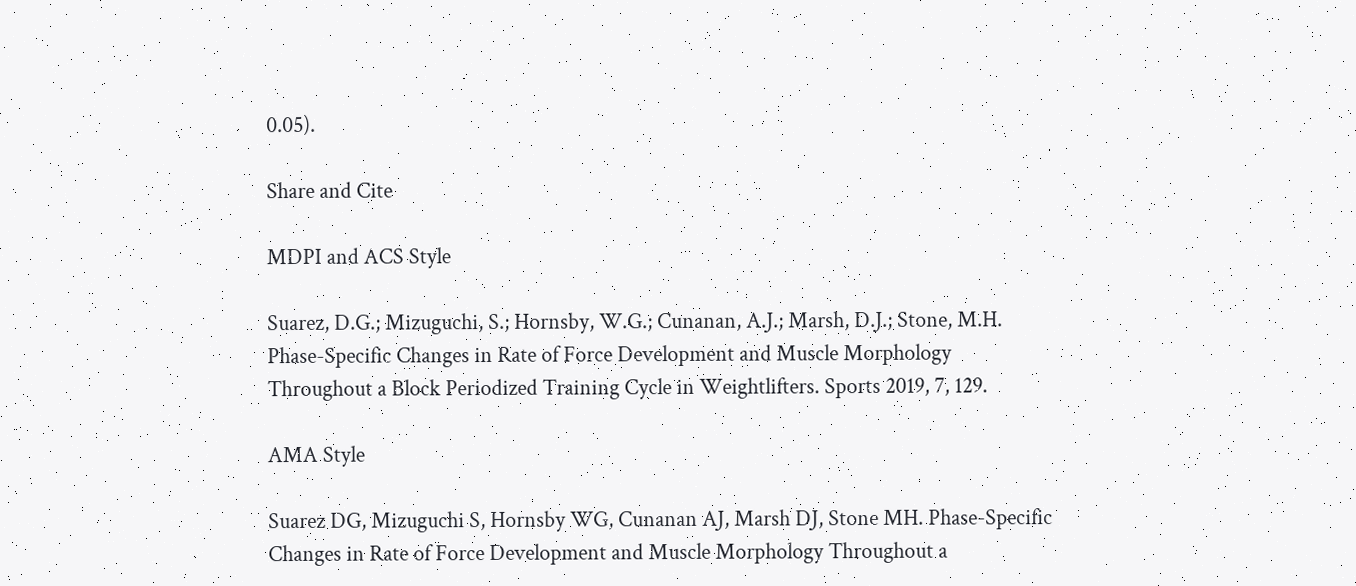0.05).

Share and Cite

MDPI and ACS Style

Suarez, D.G.; Mizuguchi, S.; Hornsby, W.G.; Cunanan, A.J.; Marsh, D.J.; Stone, M.H. Phase-Specific Changes in Rate of Force Development and Muscle Morphology Throughout a Block Periodized Training Cycle in Weightlifters. Sports 2019, 7, 129.

AMA Style

Suarez DG, Mizuguchi S, Hornsby WG, Cunanan AJ, Marsh DJ, Stone MH. Phase-Specific Changes in Rate of Force Development and Muscle Morphology Throughout a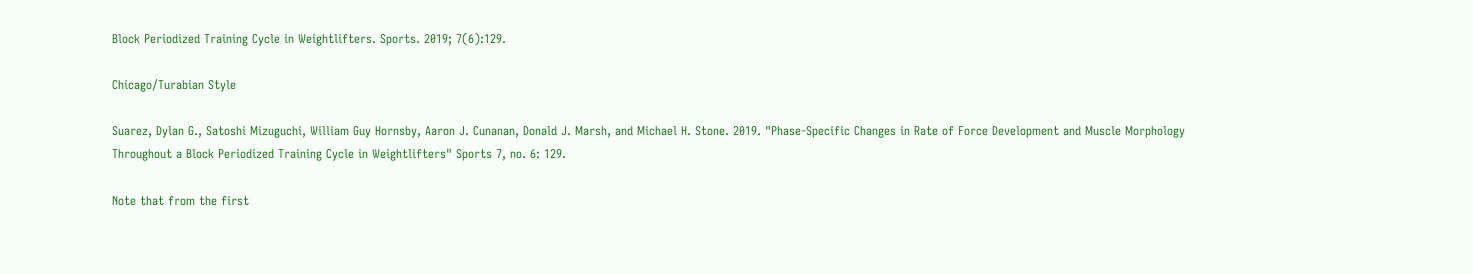Block Periodized Training Cycle in Weightlifters. Sports. 2019; 7(6):129.

Chicago/Turabian Style

Suarez, Dylan G., Satoshi Mizuguchi, William Guy Hornsby, Aaron J. Cunanan, Donald J. Marsh, and Michael H. Stone. 2019. "Phase-Specific Changes in Rate of Force Development and Muscle Morphology Throughout a Block Periodized Training Cycle in Weightlifters" Sports 7, no. 6: 129.

Note that from the first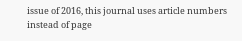issue of 2016, this journal uses article numbers instead of page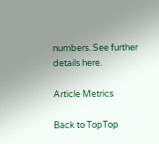numbers. See further details here.

Article Metrics

Back to TopTop